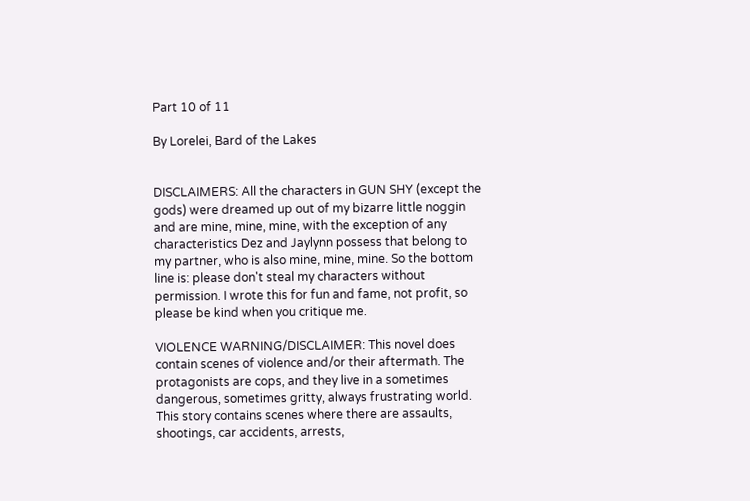Part 10 of 11

By Lorelei, Bard of the Lakes


DISCLAIMERS: All the characters in GUN SHY (except the gods) were dreamed up out of my bizarre little noggin and are mine, mine, mine, with the exception of any characteristics Dez and Jaylynn possess that belong to my partner, who is also mine, mine, mine. So the bottom line is: please don't steal my characters without permission. I wrote this for fun and fame, not profit, so please be kind when you critique me.

VIOLENCE WARNING/DISCLAIMER: This novel does contain scenes of violence and/or their aftermath. The protagonists are cops, and they live in a sometimes dangerous, sometimes gritty, always frustrating world. This story contains scenes where there are assaults, shootings, car accidents, arrests,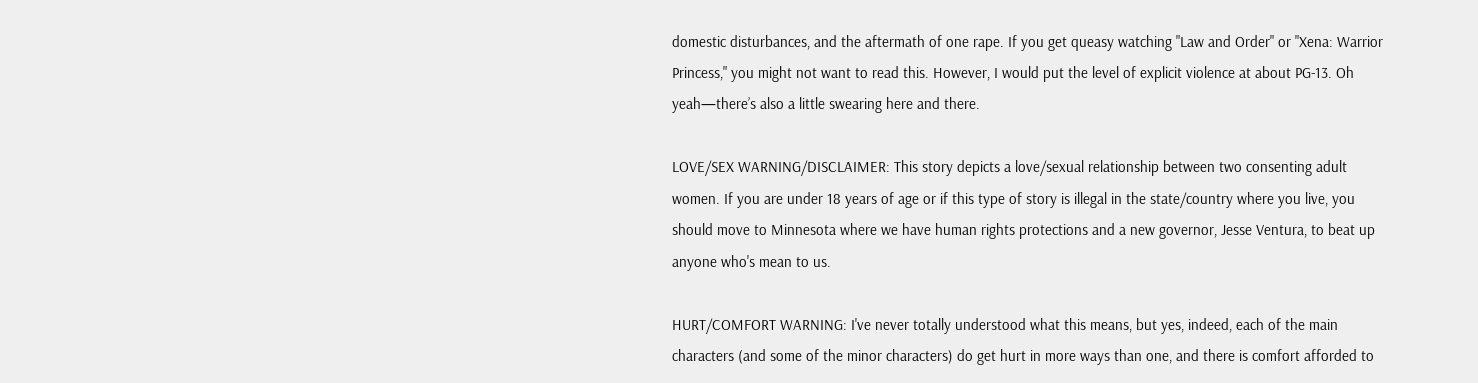domestic disturbances, and the aftermath of one rape. If you get queasy watching "Law and Order" or "Xena: Warrior Princess," you might not want to read this. However, I would put the level of explicit violence at about PG-13. Oh yeah—there’s also a little swearing here and there.

LOVE/SEX WARNING/DISCLAIMER: This story depicts a love/sexual relationship between two consenting adult women. If you are under 18 years of age or if this type of story is illegal in the state/country where you live, you should move to Minnesota where we have human rights protections and a new governor, Jesse Ventura, to beat up anyone who's mean to us.

HURT/COMFORT WARNING: I've never totally understood what this means, but yes, indeed, each of the main characters (and some of the minor characters) do get hurt in more ways than one, and there is comfort afforded to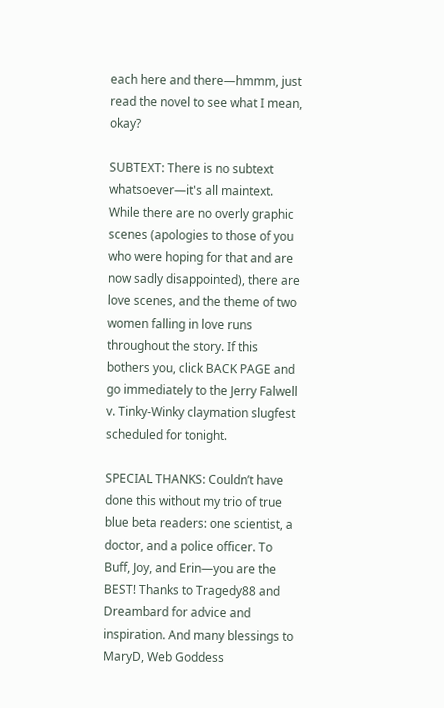each here and there—hmmm, just read the novel to see what I mean, okay?

SUBTEXT: There is no subtext whatsoever—it's all maintext. While there are no overly graphic scenes (apologies to those of you who were hoping for that and are now sadly disappointed), there are love scenes, and the theme of two women falling in love runs throughout the story. If this bothers you, click BACK PAGE and go immediately to the Jerry Falwell v. Tinky-Winky claymation slugfest scheduled for tonight.

SPECIAL THANKS: Couldn’t have done this without my trio of true blue beta readers: one scientist, a doctor, and a police officer. To Buff, Joy, and Erin—you are the BEST! Thanks to Tragedy88 and Dreambard for advice and inspiration. And many blessings to MaryD, Web Goddess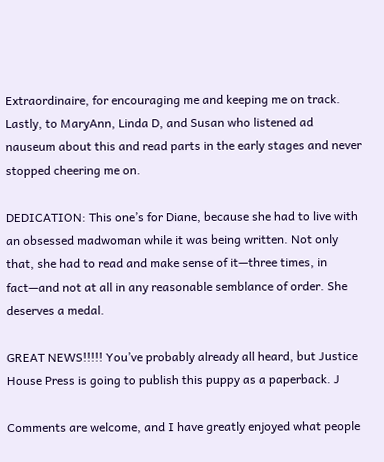Extraordinaire, for encouraging me and keeping me on track. Lastly, to MaryAnn, Linda D, and Susan who listened ad nauseum about this and read parts in the early stages and never stopped cheering me on.

DEDICATION: This one’s for Diane, because she had to live with an obsessed madwoman while it was being written. Not only that, she had to read and make sense of it—three times, in fact—and not at all in any reasonable semblance of order. She deserves a medal.

GREAT NEWS!!!!! You’ve probably already all heard, but Justice House Press is going to publish this puppy as a paperback. J

Comments are welcome, and I have greatly enjoyed what people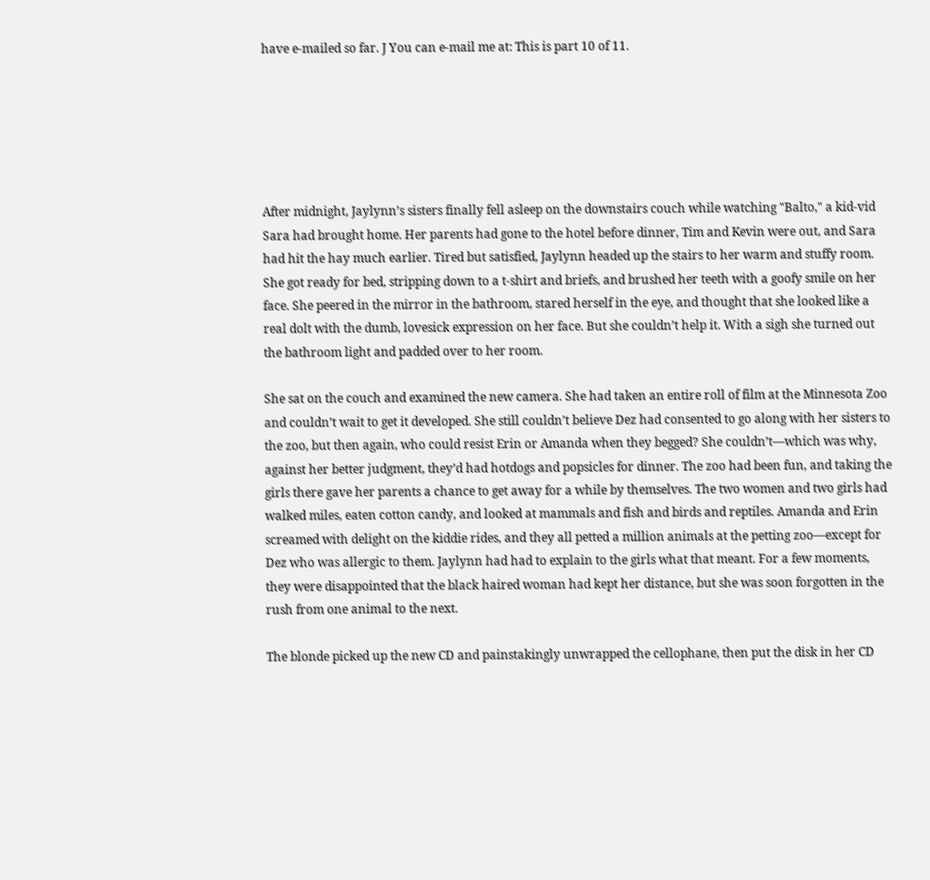have e-mailed so far. J You can e-mail me at: This is part 10 of 11.






After midnight, Jaylynn’s sisters finally fell asleep on the downstairs couch while watching "Balto," a kid-vid Sara had brought home. Her parents had gone to the hotel before dinner, Tim and Kevin were out, and Sara had hit the hay much earlier. Tired but satisfied, Jaylynn headed up the stairs to her warm and stuffy room. She got ready for bed, stripping down to a t-shirt and briefs, and brushed her teeth with a goofy smile on her face. She peered in the mirror in the bathroom, stared herself in the eye, and thought that she looked like a real dolt with the dumb, lovesick expression on her face. But she couldn’t help it. With a sigh she turned out the bathroom light and padded over to her room.

She sat on the couch and examined the new camera. She had taken an entire roll of film at the Minnesota Zoo and couldn’t wait to get it developed. She still couldn’t believe Dez had consented to go along with her sisters to the zoo, but then again, who could resist Erin or Amanda when they begged? She couldn’t—which was why, against her better judgment, they’d had hotdogs and popsicles for dinner. The zoo had been fun, and taking the girls there gave her parents a chance to get away for a while by themselves. The two women and two girls had walked miles, eaten cotton candy, and looked at mammals and fish and birds and reptiles. Amanda and Erin screamed with delight on the kiddie rides, and they all petted a million animals at the petting zoo—except for Dez who was allergic to them. Jaylynn had had to explain to the girls what that meant. For a few moments, they were disappointed that the black haired woman had kept her distance, but she was soon forgotten in the rush from one animal to the next.

The blonde picked up the new CD and painstakingly unwrapped the cellophane, then put the disk in her CD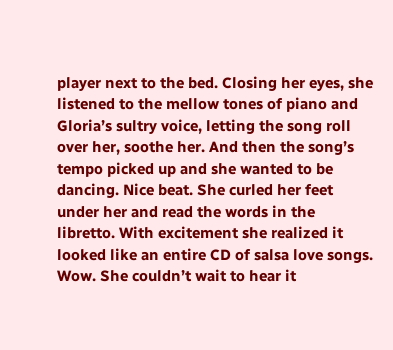player next to the bed. Closing her eyes, she listened to the mellow tones of piano and Gloria’s sultry voice, letting the song roll over her, soothe her. And then the song’s tempo picked up and she wanted to be dancing. Nice beat. She curled her feet under her and read the words in the libretto. With excitement she realized it looked like an entire CD of salsa love songs. Wow. She couldn’t wait to hear it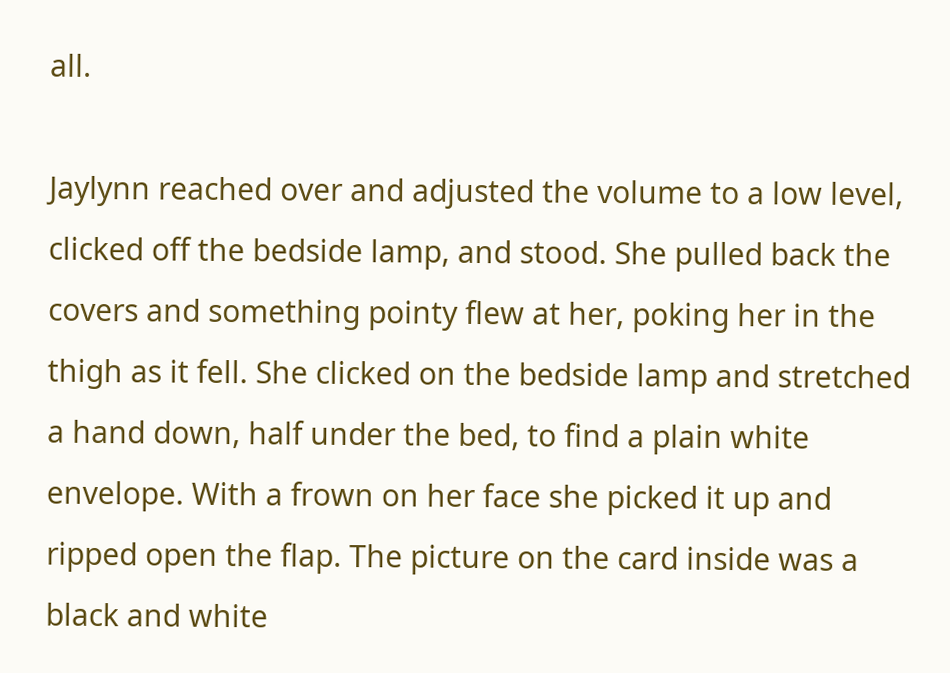all.

Jaylynn reached over and adjusted the volume to a low level, clicked off the bedside lamp, and stood. She pulled back the covers and something pointy flew at her, poking her in the thigh as it fell. She clicked on the bedside lamp and stretched a hand down, half under the bed, to find a plain white envelope. With a frown on her face she picked it up and ripped open the flap. The picture on the card inside was a black and white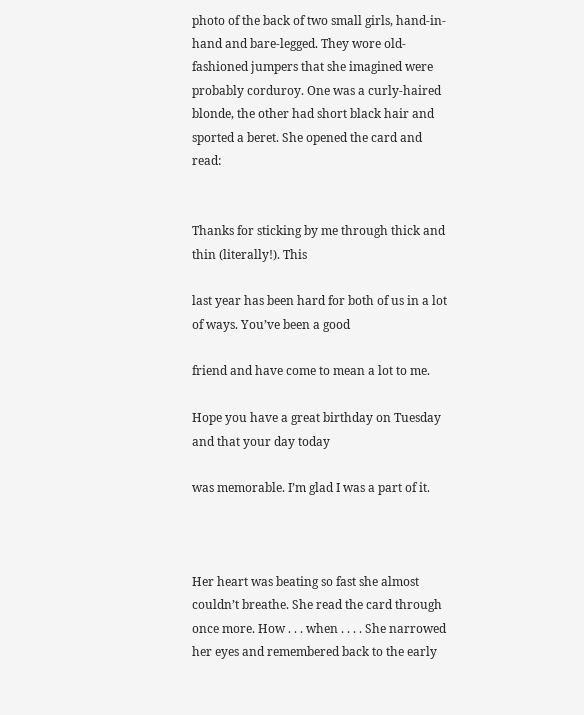photo of the back of two small girls, hand-in-hand and bare-legged. They wore old-fashioned jumpers that she imagined were probably corduroy. One was a curly-haired blonde, the other had short black hair and sported a beret. She opened the card and read:


Thanks for sticking by me through thick and thin (literally!). This

last year has been hard for both of us in a lot of ways. You’ve been a good

friend and have come to mean a lot to me.

Hope you have a great birthday on Tuesday and that your day today

was memorable. I’m glad I was a part of it.



Her heart was beating so fast she almost couldn’t breathe. She read the card through once more. How . . . when . . . . She narrowed her eyes and remembered back to the early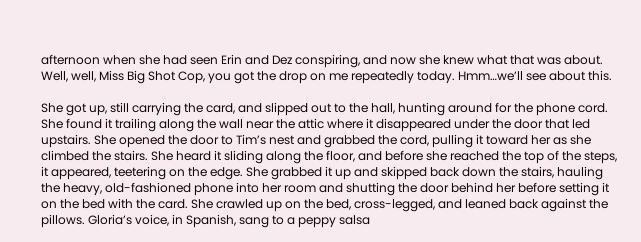afternoon when she had seen Erin and Dez conspiring, and now she knew what that was about. Well, well, Miss Big Shot Cop, you got the drop on me repeatedly today. Hmm…we’ll see about this.

She got up, still carrying the card, and slipped out to the hall, hunting around for the phone cord. She found it trailing along the wall near the attic where it disappeared under the door that led upstairs. She opened the door to Tim’s nest and grabbed the cord, pulling it toward her as she climbed the stairs. She heard it sliding along the floor, and before she reached the top of the steps, it appeared, teetering on the edge. She grabbed it up and skipped back down the stairs, hauling the heavy, old-fashioned phone into her room and shutting the door behind her before setting it on the bed with the card. She crawled up on the bed, cross-legged, and leaned back against the pillows. Gloria’s voice, in Spanish, sang to a peppy salsa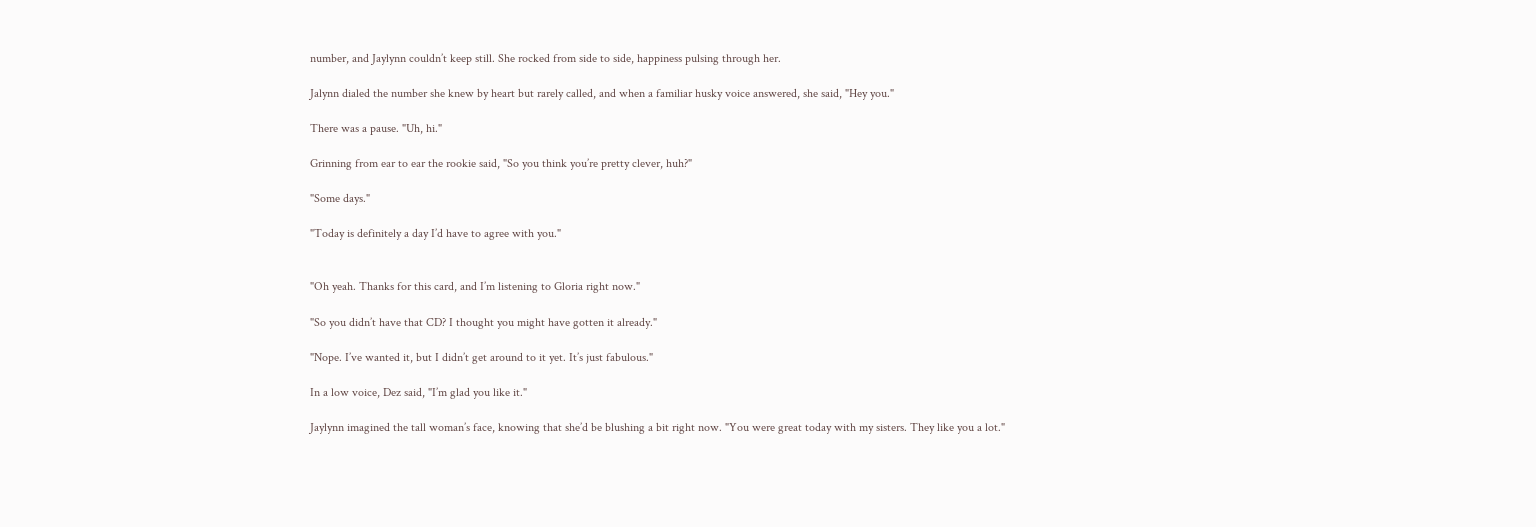number, and Jaylynn couldn’t keep still. She rocked from side to side, happiness pulsing through her.

Jalynn dialed the number she knew by heart but rarely called, and when a familiar husky voice answered, she said, "Hey you."

There was a pause. "Uh, hi."

Grinning from ear to ear the rookie said, "So you think you’re pretty clever, huh?"

"Some days."

"Today is definitely a day I’d have to agree with you."


"Oh yeah. Thanks for this card, and I’m listening to Gloria right now."

"So you didn’t have that CD? I thought you might have gotten it already."

"Nope. I’ve wanted it, but I didn’t get around to it yet. It’s just fabulous."

In a low voice, Dez said, "I’m glad you like it."

Jaylynn imagined the tall woman’s face, knowing that she’d be blushing a bit right now. "You were great today with my sisters. They like you a lot."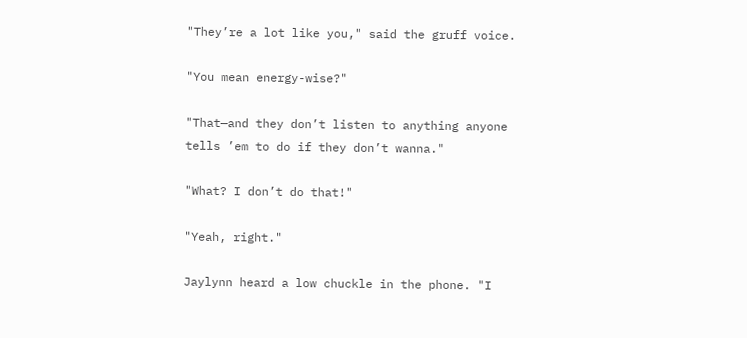"They’re a lot like you," said the gruff voice.

"You mean energy-wise?"

"That—and they don’t listen to anything anyone tells ’em to do if they don’t wanna."

"What? I don’t do that!"

"Yeah, right."

Jaylynn heard a low chuckle in the phone. "I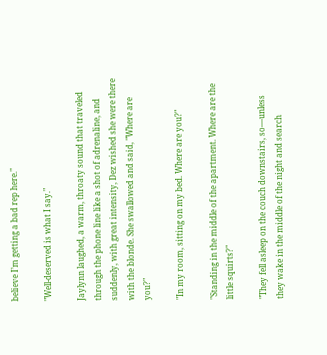believe I’m getting a bad rep here."

"Well-deserved is what I say."

Jaylynn laughed, a warm, throaty sound that traveled through the phone line like a shot of adrenaline, and suddenly, with great intensity, Dez wished she were there with the blonde. She swallowed and said, "Where are you?"

"In my room, sitting on my bed. Where are you?"

"Standing in the middle of the apartment. Where are the little squirts?"

"They fell asleep on the couch downstairs, so—unless they wake in the middle of the night and search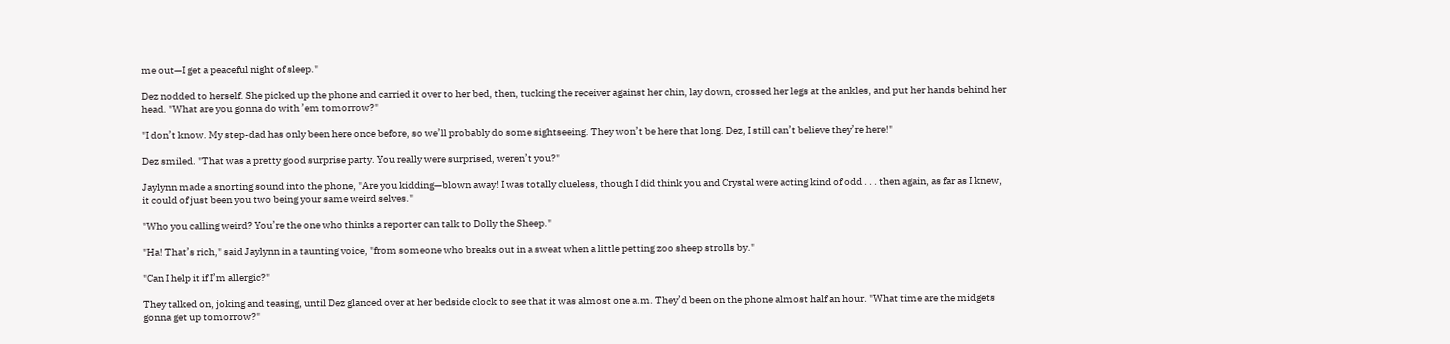me out—I get a peaceful night of sleep."

Dez nodded to herself. She picked up the phone and carried it over to her bed, then, tucking the receiver against her chin, lay down, crossed her legs at the ankles, and put her hands behind her head. "What are you gonna do with ’em tomorrow?"

"I don’t know. My step-dad has only been here once before, so we’ll probably do some sightseeing. They won’t be here that long. Dez, I still can’t believe they’re here!"

Dez smiled. "That was a pretty good surprise party. You really were surprised, weren’t you?"

Jaylynn made a snorting sound into the phone, "Are you kidding—blown away! I was totally clueless, though I did think you and Crystal were acting kind of odd . . . then again, as far as I knew, it could of just been you two being your same weird selves."

"Who you calling weird? You’re the one who thinks a reporter can talk to Dolly the Sheep."

"Ha! That’s rich," said Jaylynn in a taunting voice, "from someone who breaks out in a sweat when a little petting zoo sheep strolls by."

"Can I help it if I’m allergic?"

They talked on, joking and teasing, until Dez glanced over at her bedside clock to see that it was almost one a.m. They’d been on the phone almost half an hour. "What time are the midgets gonna get up tomorrow?"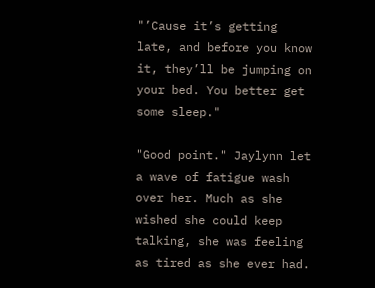"’Cause it’s getting late, and before you know it, they’ll be jumping on your bed. You better get some sleep."

"Good point." Jaylynn let a wave of fatigue wash over her. Much as she wished she could keep talking, she was feeling as tired as she ever had.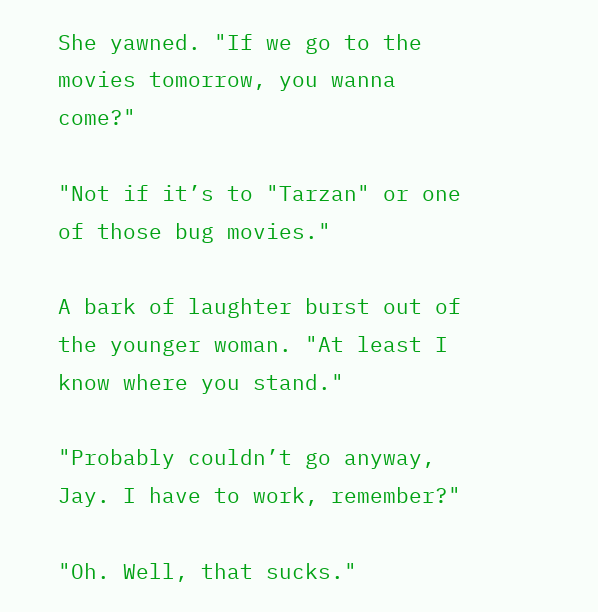She yawned. "If we go to the movies tomorrow, you wanna come?"

"Not if it’s to "Tarzan" or one of those bug movies."

A bark of laughter burst out of the younger woman. "At least I know where you stand."

"Probably couldn’t go anyway, Jay. I have to work, remember?"

"Oh. Well, that sucks."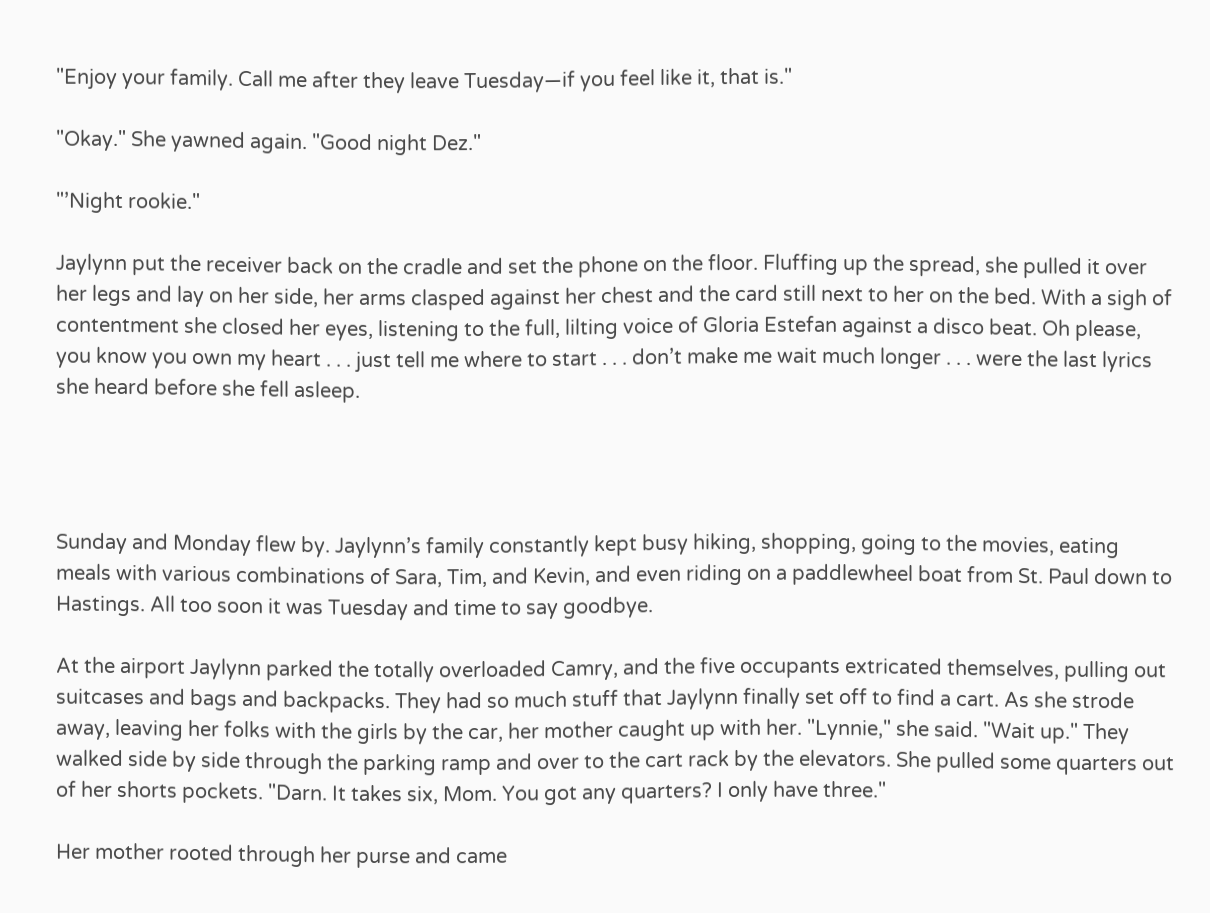"Enjoy your family. Call me after they leave Tuesday—if you feel like it, that is."

"Okay." She yawned again. "Good night Dez."

"’Night rookie."

Jaylynn put the receiver back on the cradle and set the phone on the floor. Fluffing up the spread, she pulled it over her legs and lay on her side, her arms clasped against her chest and the card still next to her on the bed. With a sigh of contentment she closed her eyes, listening to the full, lilting voice of Gloria Estefan against a disco beat. Oh please, you know you own my heart . . . just tell me where to start . . . don’t make me wait much longer . . . were the last lyrics she heard before she fell asleep.




Sunday and Monday flew by. Jaylynn’s family constantly kept busy hiking, shopping, going to the movies, eating meals with various combinations of Sara, Tim, and Kevin, and even riding on a paddlewheel boat from St. Paul down to Hastings. All too soon it was Tuesday and time to say goodbye.

At the airport Jaylynn parked the totally overloaded Camry, and the five occupants extricated themselves, pulling out suitcases and bags and backpacks. They had so much stuff that Jaylynn finally set off to find a cart. As she strode away, leaving her folks with the girls by the car, her mother caught up with her. "Lynnie," she said. "Wait up." They walked side by side through the parking ramp and over to the cart rack by the elevators. She pulled some quarters out of her shorts pockets. "Darn. It takes six, Mom. You got any quarters? I only have three."

Her mother rooted through her purse and came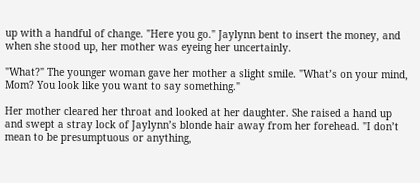up with a handful of change. "Here you go." Jaylynn bent to insert the money, and when she stood up, her mother was eyeing her uncertainly.

"What?" The younger woman gave her mother a slight smile. "What’s on your mind, Mom? You look like you want to say something."

Her mother cleared her throat and looked at her daughter. She raised a hand up and swept a stray lock of Jaylynn’s blonde hair away from her forehead. "I don’t mean to be presumptuous or anything,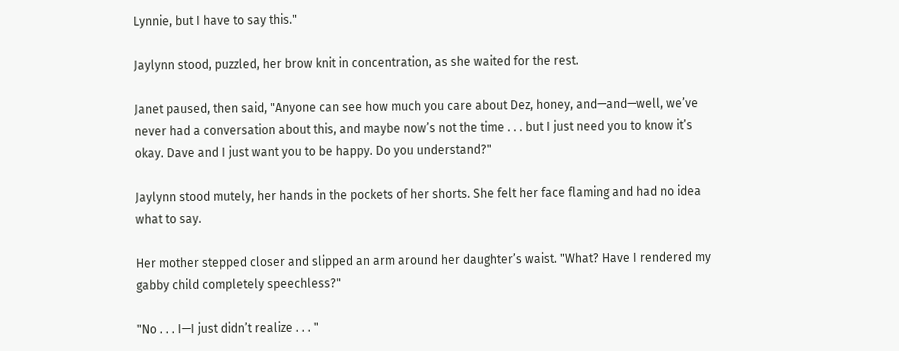Lynnie, but I have to say this."

Jaylynn stood, puzzled, her brow knit in concentration, as she waited for the rest.

Janet paused, then said, "Anyone can see how much you care about Dez, honey, and—and—well, we’ve never had a conversation about this, and maybe now’s not the time . . . but I just need you to know it’s okay. Dave and I just want you to be happy. Do you understand?"

Jaylynn stood mutely, her hands in the pockets of her shorts. She felt her face flaming and had no idea what to say.

Her mother stepped closer and slipped an arm around her daughter’s waist. "What? Have I rendered my gabby child completely speechless?"

"No . . . I—I just didn’t realize . . . "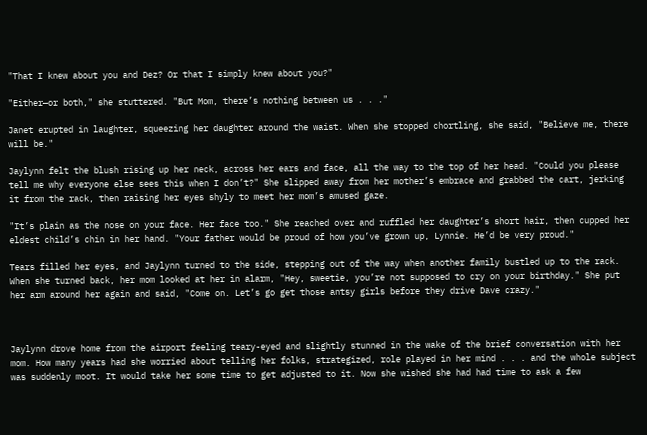"That I knew about you and Dez? Or that I simply knew about you?"

"Either—or both," she stuttered. "But Mom, there’s nothing between us . . ."

Janet erupted in laughter, squeezing her daughter around the waist. When she stopped chortling, she said, "Believe me, there will be."

Jaylynn felt the blush rising up her neck, across her ears and face, all the way to the top of her head. "Could you please tell me why everyone else sees this when I don’t?" She slipped away from her mother’s embrace and grabbed the cart, jerking it from the rack, then raising her eyes shyly to meet her mom’s amused gaze.

"It’s plain as the nose on your face. Her face too." She reached over and ruffled her daughter’s short hair, then cupped her eldest child’s chin in her hand. "Your father would be proud of how you’ve grown up, Lynnie. He’d be very proud."

Tears filled her eyes, and Jaylynn turned to the side, stepping out of the way when another family bustled up to the rack. When she turned back, her mom looked at her in alarm, "Hey, sweetie, you’re not supposed to cry on your birthday." She put her arm around her again and said, "Come on. Let’s go get those antsy girls before they drive Dave crazy."



Jaylynn drove home from the airport feeling teary-eyed and slightly stunned in the wake of the brief conversation with her mom. How many years had she worried about telling her folks, strategized, role played in her mind . . . and the whole subject was suddenly moot. It would take her some time to get adjusted to it. Now she wished she had had time to ask a few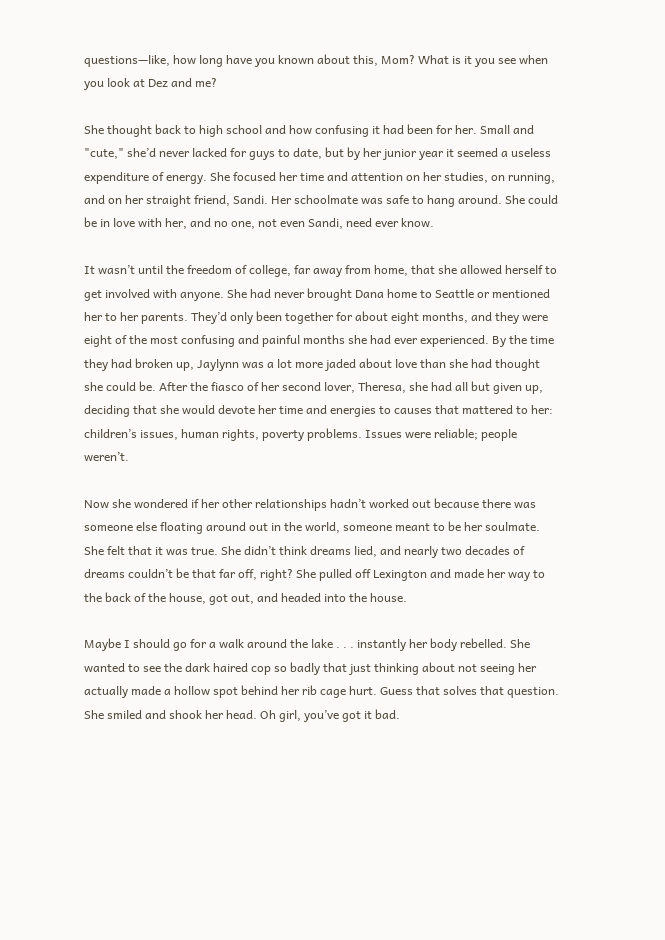questions—like, how long have you known about this, Mom? What is it you see when you look at Dez and me?

She thought back to high school and how confusing it had been for her. Small and "cute," she’d never lacked for guys to date, but by her junior year it seemed a useless expenditure of energy. She focused her time and attention on her studies, on running, and on her straight friend, Sandi. Her schoolmate was safe to hang around. She could be in love with her, and no one, not even Sandi, need ever know.

It wasn’t until the freedom of college, far away from home, that she allowed herself to get involved with anyone. She had never brought Dana home to Seattle or mentioned her to her parents. They’d only been together for about eight months, and they were eight of the most confusing and painful months she had ever experienced. By the time they had broken up, Jaylynn was a lot more jaded about love than she had thought she could be. After the fiasco of her second lover, Theresa, she had all but given up, deciding that she would devote her time and energies to causes that mattered to her: children’s issues, human rights, poverty problems. Issues were reliable; people weren’t.

Now she wondered if her other relationships hadn’t worked out because there was someone else floating around out in the world, someone meant to be her soulmate. She felt that it was true. She didn’t think dreams lied, and nearly two decades of dreams couldn’t be that far off, right? She pulled off Lexington and made her way to the back of the house, got out, and headed into the house.

Maybe I should go for a walk around the lake . . . instantly her body rebelled. She wanted to see the dark haired cop so badly that just thinking about not seeing her actually made a hollow spot behind her rib cage hurt. Guess that solves that question. She smiled and shook her head. Oh girl, you’ve got it bad.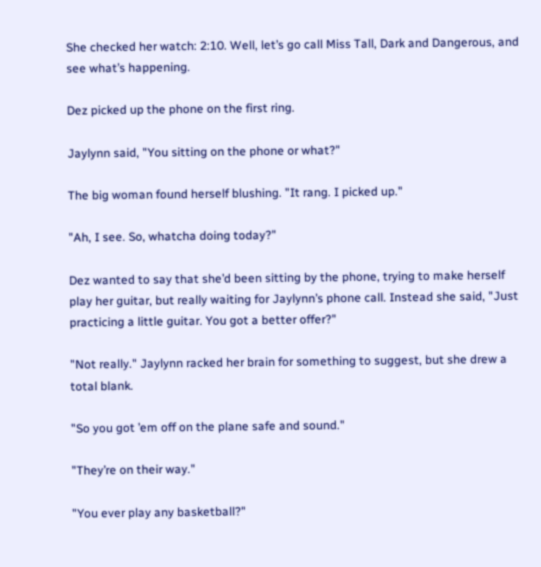She checked her watch: 2:10. Well, let’s go call Miss Tall, Dark and Dangerous, and see what’s happening.

Dez picked up the phone on the first ring.

Jaylynn said, "You sitting on the phone or what?"

The big woman found herself blushing. "It rang. I picked up."

"Ah, I see. So, whatcha doing today?"

Dez wanted to say that she’d been sitting by the phone, trying to make herself play her guitar, but really waiting for Jaylynn’s phone call. Instead she said, "Just practicing a little guitar. You got a better offer?"

"Not really." Jaylynn racked her brain for something to suggest, but she drew a total blank.

"So you got ’em off on the plane safe and sound."

"They’re on their way."

"You ever play any basketball?"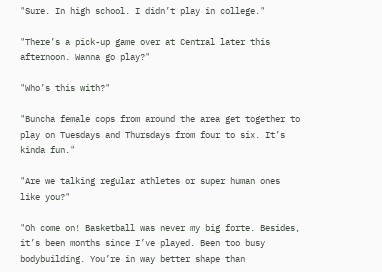"Sure. In high school. I didn’t play in college."

"There’s a pick-up game over at Central later this afternoon. Wanna go play?"

"Who’s this with?"

"Buncha female cops from around the area get together to play on Tuesdays and Thursdays from four to six. It’s kinda fun."

"Are we talking regular athletes or super human ones like you?"

"Oh come on! Basketball was never my big forte. Besides, it’s been months since I’ve played. Been too busy bodybuilding. You’re in way better shape than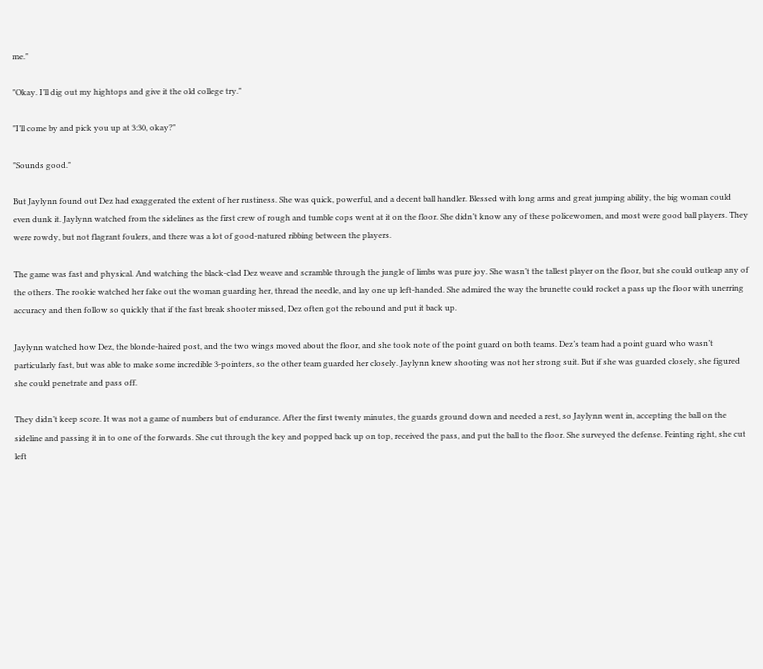me."

"Okay. I’ll dig out my hightops and give it the old college try."

"I’ll come by and pick you up at 3:30, okay?"

"Sounds good."

But Jaylynn found out Dez had exaggerated the extent of her rustiness. She was quick, powerful, and a decent ball handler. Blessed with long arms and great jumping ability, the big woman could even dunk it. Jaylynn watched from the sidelines as the first crew of rough and tumble cops went at it on the floor. She didn’t know any of these policewomen, and most were good ball players. They were rowdy, but not flagrant foulers, and there was a lot of good-natured ribbing between the players.

The game was fast and physical. And watching the black-clad Dez weave and scramble through the jungle of limbs was pure joy. She wasn’t the tallest player on the floor, but she could outleap any of the others. The rookie watched her fake out the woman guarding her, thread the needle, and lay one up left-handed. She admired the way the brunette could rocket a pass up the floor with unerring accuracy and then follow so quickly that if the fast break shooter missed, Dez often got the rebound and put it back up.

Jaylynn watched how Dez, the blonde-haired post, and the two wings moved about the floor, and she took note of the point guard on both teams. Dez’s team had a point guard who wasn’t particularly fast, but was able to make some incredible 3-pointers, so the other team guarded her closely. Jaylynn knew shooting was not her strong suit. But if she was guarded closely, she figured she could penetrate and pass off.

They didn’t keep score. It was not a game of numbers but of endurance. After the first twenty minutes, the guards ground down and needed a rest, so Jaylynn went in, accepting the ball on the sideline and passing it in to one of the forwards. She cut through the key and popped back up on top, received the pass, and put the ball to the floor. She surveyed the defense. Feinting right, she cut left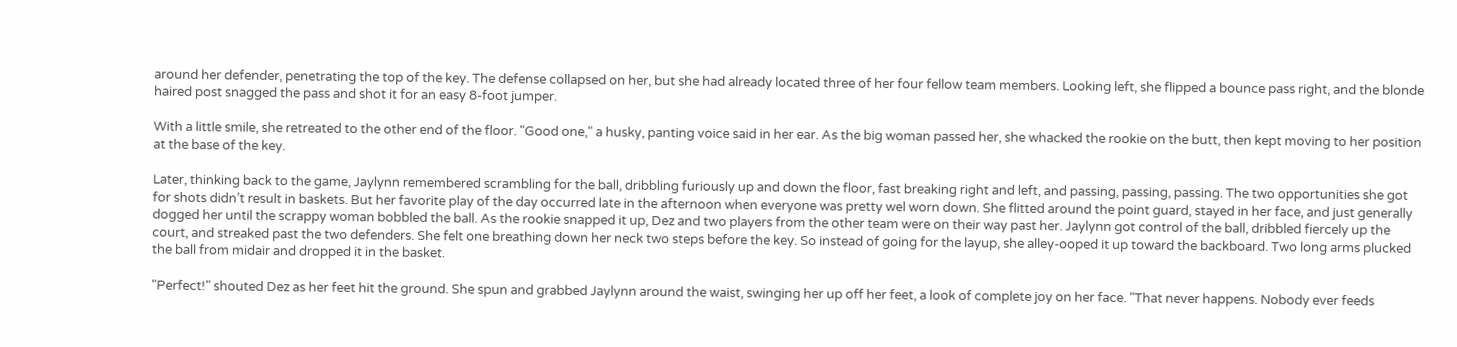around her defender, penetrating the top of the key. The defense collapsed on her, but she had already located three of her four fellow team members. Looking left, she flipped a bounce pass right, and the blonde haired post snagged the pass and shot it for an easy 8-foot jumper.

With a little smile, she retreated to the other end of the floor. "Good one," a husky, panting voice said in her ear. As the big woman passed her, she whacked the rookie on the butt, then kept moving to her position at the base of the key.

Later, thinking back to the game, Jaylynn remembered scrambling for the ball, dribbling furiously up and down the floor, fast breaking right and left, and passing, passing, passing. The two opportunities she got for shots didn’t result in baskets. But her favorite play of the day occurred late in the afternoon when everyone was pretty wel worn down. She flitted around the point guard, stayed in her face, and just generally dogged her until the scrappy woman bobbled the ball. As the rookie snapped it up, Dez and two players from the other team were on their way past her. Jaylynn got control of the ball, dribbled fiercely up the court, and streaked past the two defenders. She felt one breathing down her neck two steps before the key. So instead of going for the layup, she alley-ooped it up toward the backboard. Two long arms plucked the ball from midair and dropped it in the basket.

"Perfect!" shouted Dez as her feet hit the ground. She spun and grabbed Jaylynn around the waist, swinging her up off her feet, a look of complete joy on her face. "That never happens. Nobody ever feeds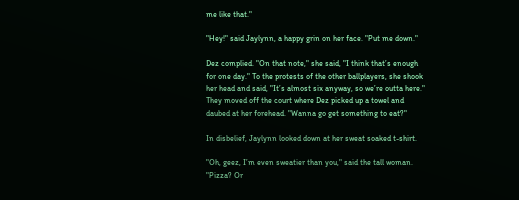me like that."

"Hey!" said Jaylynn, a happy grin on her face. "Put me down."

Dez complied. "On that note," she said, "I think that’s enough for one day." To the protests of the other ballplayers, she shook her head and said, "It’s almost six anyway, so we’re outta here." They moved off the court where Dez picked up a towel and daubed at her forehead. "Wanna go get something to eat?"

In disbelief, Jaylynn looked down at her sweat soaked t-shirt.

"Oh, geez, I’m even sweatier than you," said the tall woman. "Pizza? Or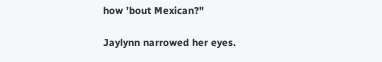how ’bout Mexican?"

Jaylynn narrowed her eyes.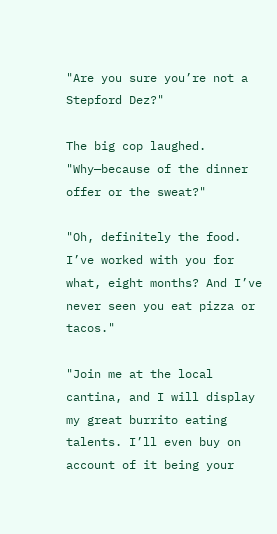"Are you sure you’re not a Stepford Dez?"

The big cop laughed. "Why—because of the dinner offer or the sweat?"

"Oh, definitely the food. I’ve worked with you for what, eight months? And I’ve never seen you eat pizza or tacos."

"Join me at the local cantina, and I will display my great burrito eating talents. I’ll even buy on account of it being your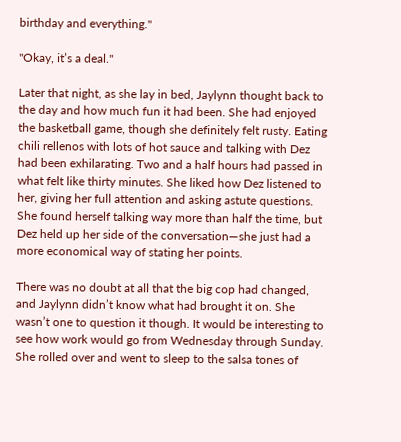birthday and everything."

"Okay, it’s a deal."

Later that night, as she lay in bed, Jaylynn thought back to the day and how much fun it had been. She had enjoyed the basketball game, though she definitely felt rusty. Eating chili rellenos with lots of hot sauce and talking with Dez had been exhilarating. Two and a half hours had passed in what felt like thirty minutes. She liked how Dez listened to her, giving her full attention and asking astute questions. She found herself talking way more than half the time, but Dez held up her side of the conversation—she just had a more economical way of stating her points.

There was no doubt at all that the big cop had changed, and Jaylynn didn’t know what had brought it on. She wasn’t one to question it though. It would be interesting to see how work would go from Wednesday through Sunday. She rolled over and went to sleep to the salsa tones of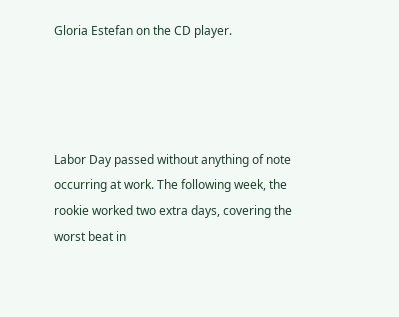Gloria Estefan on the CD player.




Labor Day passed without anything of note occurring at work. The following week, the rookie worked two extra days, covering the worst beat in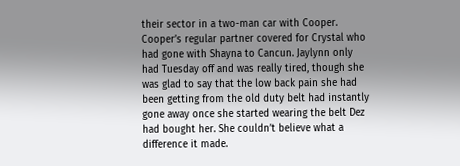their sector in a two-man car with Cooper. Cooper’s regular partner covered for Crystal who had gone with Shayna to Cancun. Jaylynn only had Tuesday off and was really tired, though she was glad to say that the low back pain she had been getting from the old duty belt had instantly gone away once she started wearing the belt Dez had bought her. She couldn’t believe what a difference it made.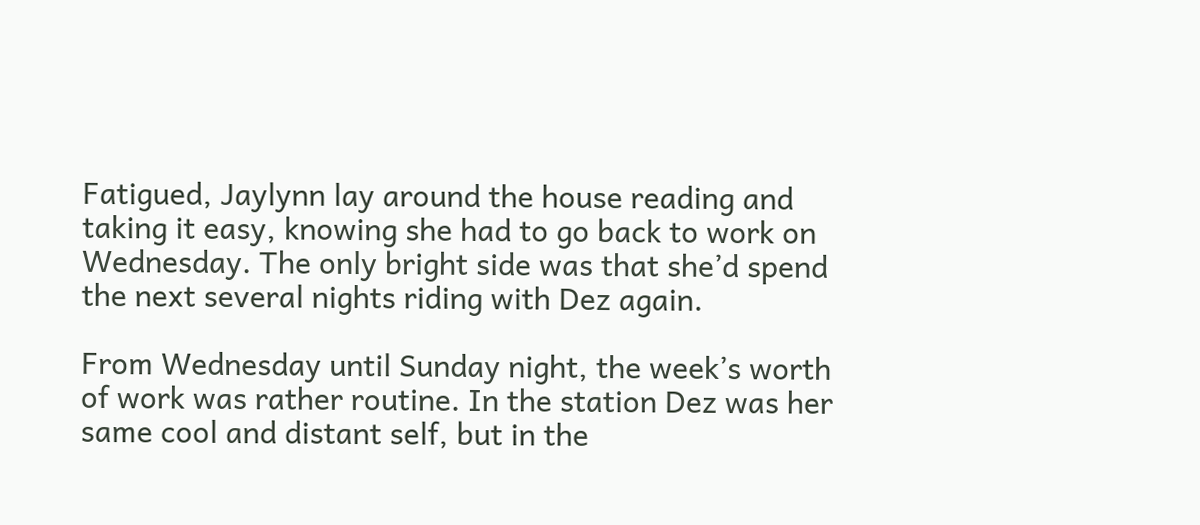Fatigued, Jaylynn lay around the house reading and taking it easy, knowing she had to go back to work on Wednesday. The only bright side was that she’d spend the next several nights riding with Dez again.

From Wednesday until Sunday night, the week’s worth of work was rather routine. In the station Dez was her same cool and distant self, but in the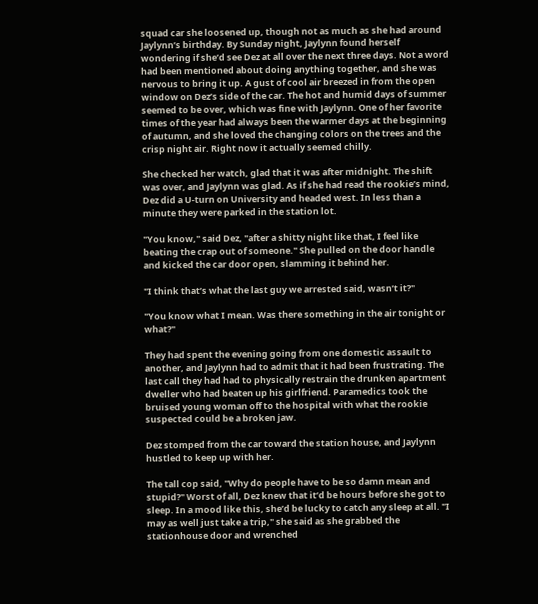squad car she loosened up, though not as much as she had around Jaylynn’s birthday. By Sunday night, Jaylynn found herself wondering if she’d see Dez at all over the next three days. Not a word had been mentioned about doing anything together, and she was nervous to bring it up. A gust of cool air breezed in from the open window on Dez’s side of the car. The hot and humid days of summer seemed to be over, which was fine with Jaylynn. One of her favorite times of the year had always been the warmer days at the beginning of autumn, and she loved the changing colors on the trees and the crisp night air. Right now it actually seemed chilly.

She checked her watch, glad that it was after midnight. The shift was over, and Jaylynn was glad. As if she had read the rookie’s mind, Dez did a U-turn on University and headed west. In less than a minute they were parked in the station lot.

"You know," said Dez, "after a shitty night like that, I feel like beating the crap out of someone." She pulled on the door handle and kicked the car door open, slamming it behind her.

"I think that’s what the last guy we arrested said, wasn’t it?"

"You know what I mean. Was there something in the air tonight or what?"

They had spent the evening going from one domestic assault to another, and Jaylynn had to admit that it had been frustrating. The last call they had had to physically restrain the drunken apartment dweller who had beaten up his girlfriend. Paramedics took the bruised young woman off to the hospital with what the rookie suspected could be a broken jaw.

Dez stomped from the car toward the station house, and Jaylynn hustled to keep up with her.

The tall cop said, "Why do people have to be so damn mean and stupid?" Worst of all, Dez knew that it’d be hours before she got to sleep. In a mood like this, she’d be lucky to catch any sleep at all. "I may as well just take a trip," she said as she grabbed the stationhouse door and wrenched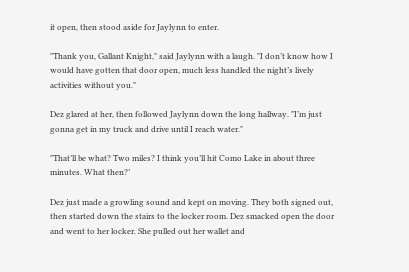it open, then stood aside for Jaylynn to enter.

"Thank you, Gallant Knight," said Jaylynn with a laugh. "I don’t know how I would have gotten that door open, much less handled the night’s lively activities without you."

Dez glared at her, then followed Jaylynn down the long hallway. "I’m just gonna get in my truck and drive until I reach water."

"That’ll be what? Two miles? I think you’ll hit Como Lake in about three minutes. What then?’

Dez just made a growling sound and kept on moving. They both signed out, then started down the stairs to the locker room. Dez smacked open the door and went to her locker. She pulled out her wallet and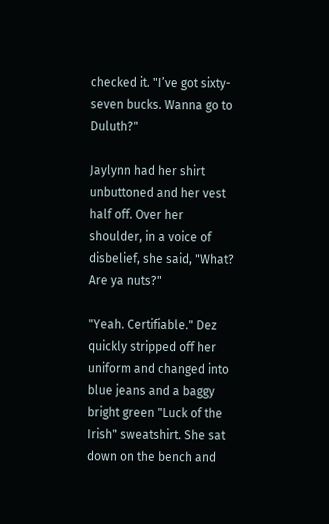checked it. "I’ve got sixty-seven bucks. Wanna go to Duluth?"

Jaylynn had her shirt unbuttoned and her vest half off. Over her shoulder, in a voice of disbelief, she said, "What? Are ya nuts?"

"Yeah. Certifiable." Dez quickly stripped off her uniform and changed into blue jeans and a baggy bright green "Luck of the Irish" sweatshirt. She sat down on the bench and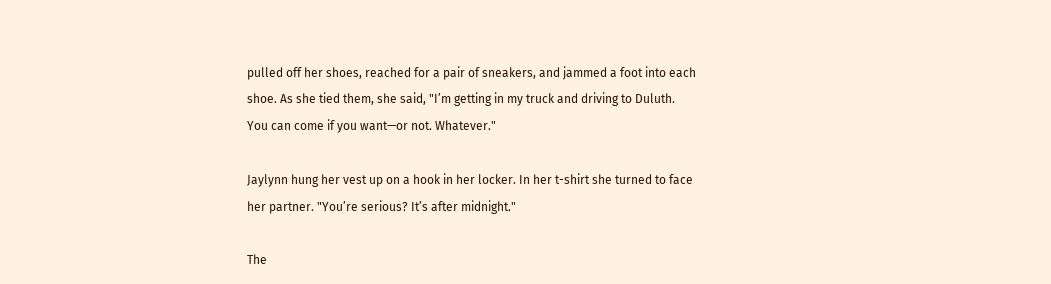pulled off her shoes, reached for a pair of sneakers, and jammed a foot into each shoe. As she tied them, she said, "I’m getting in my truck and driving to Duluth. You can come if you want—or not. Whatever."

Jaylynn hung her vest up on a hook in her locker. In her t-shirt she turned to face her partner. "You’re serious? It’s after midnight."

The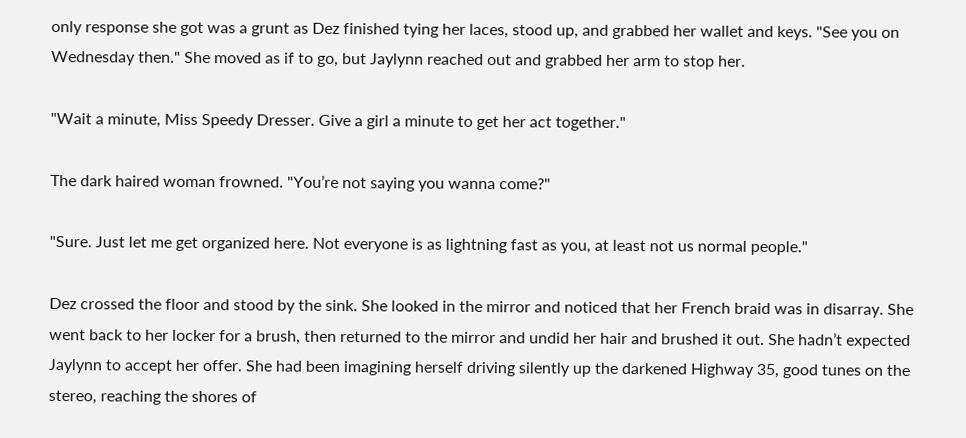only response she got was a grunt as Dez finished tying her laces, stood up, and grabbed her wallet and keys. "See you on Wednesday then." She moved as if to go, but Jaylynn reached out and grabbed her arm to stop her.

"Wait a minute, Miss Speedy Dresser. Give a girl a minute to get her act together."

The dark haired woman frowned. "You’re not saying you wanna come?"

"Sure. Just let me get organized here. Not everyone is as lightning fast as you, at least not us normal people."

Dez crossed the floor and stood by the sink. She looked in the mirror and noticed that her French braid was in disarray. She went back to her locker for a brush, then returned to the mirror and undid her hair and brushed it out. She hadn’t expected Jaylynn to accept her offer. She had been imagining herself driving silently up the darkened Highway 35, good tunes on the stereo, reaching the shores of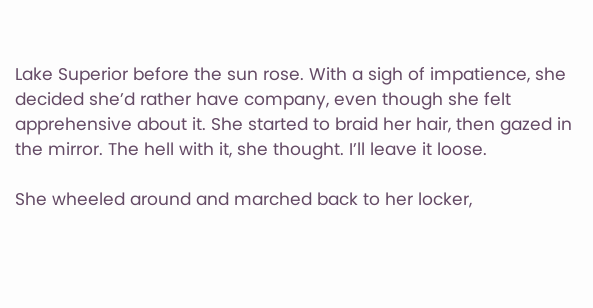Lake Superior before the sun rose. With a sigh of impatience, she decided she’d rather have company, even though she felt apprehensive about it. She started to braid her hair, then gazed in the mirror. The hell with it, she thought. I’ll leave it loose.

She wheeled around and marched back to her locker,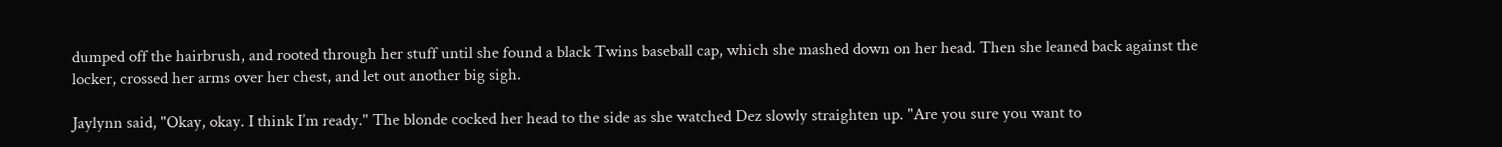dumped off the hairbrush, and rooted through her stuff until she found a black Twins baseball cap, which she mashed down on her head. Then she leaned back against the locker, crossed her arms over her chest, and let out another big sigh.

Jaylynn said, "Okay, okay. I think I’m ready." The blonde cocked her head to the side as she watched Dez slowly straighten up. "Are you sure you want to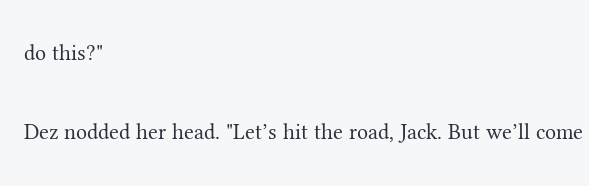do this?"

Dez nodded her head. "Let’s hit the road, Jack. But we’ll come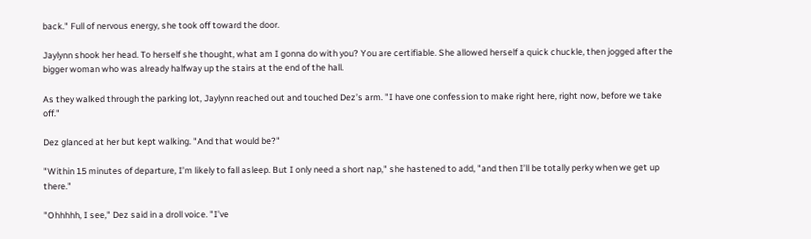back." Full of nervous energy, she took off toward the door.

Jaylynn shook her head. To herself she thought, what am I gonna do with you? You are certifiable. She allowed herself a quick chuckle, then jogged after the bigger woman who was already halfway up the stairs at the end of the hall.

As they walked through the parking lot, Jaylynn reached out and touched Dez’s arm. "I have one confession to make right here, right now, before we take off."

Dez glanced at her but kept walking. "And that would be?"

"Within 15 minutes of departure, I’m likely to fall asleep. But I only need a short nap," she hastened to add, "and then I’ll be totally perky when we get up there."

"Ohhhhh, I see," Dez said in a droll voice. "I’ve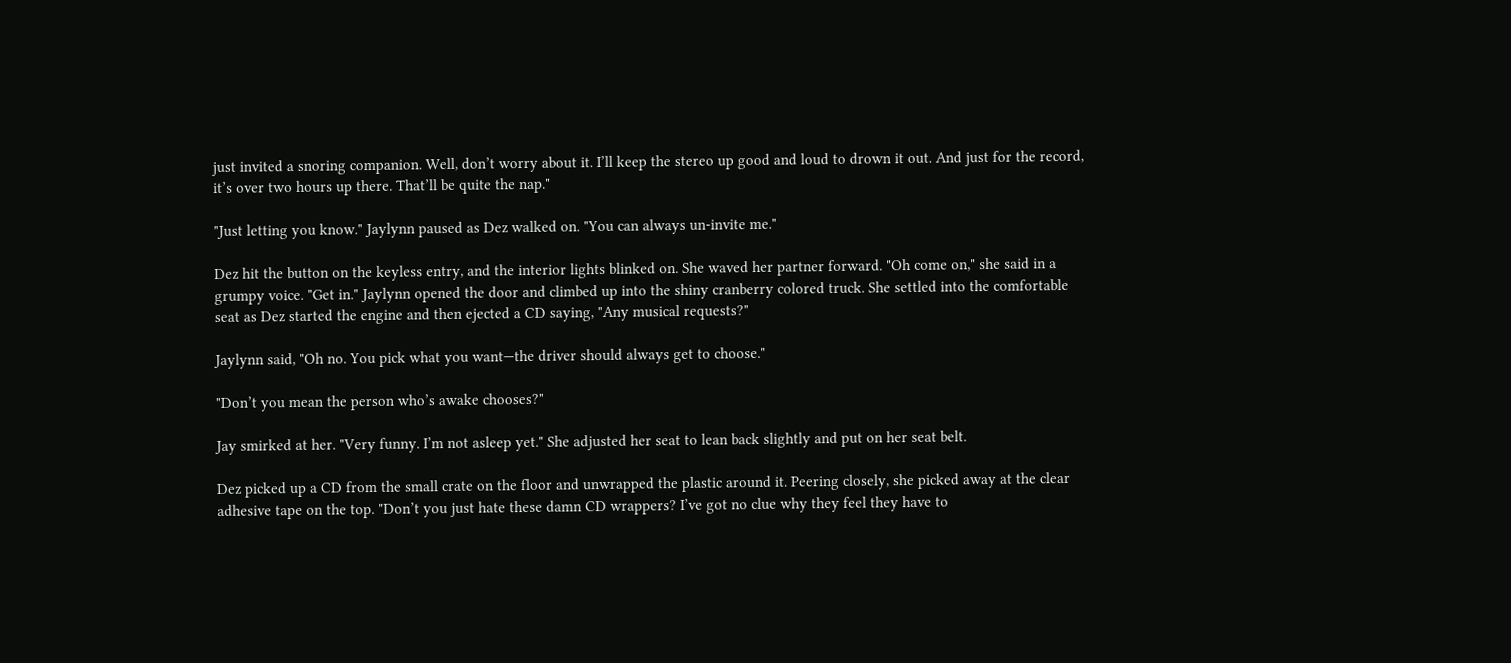just invited a snoring companion. Well, don’t worry about it. I’ll keep the stereo up good and loud to drown it out. And just for the record, it’s over two hours up there. That’ll be quite the nap."

"Just letting you know." Jaylynn paused as Dez walked on. "You can always un-invite me."

Dez hit the button on the keyless entry, and the interior lights blinked on. She waved her partner forward. "Oh come on," she said in a grumpy voice. "Get in." Jaylynn opened the door and climbed up into the shiny cranberry colored truck. She settled into the comfortable seat as Dez started the engine and then ejected a CD saying, "Any musical requests?"

Jaylynn said, "Oh no. You pick what you want—the driver should always get to choose."

"Don’t you mean the person who’s awake chooses?"

Jay smirked at her. "Very funny. I’m not asleep yet." She adjusted her seat to lean back slightly and put on her seat belt.

Dez picked up a CD from the small crate on the floor and unwrapped the plastic around it. Peering closely, she picked away at the clear adhesive tape on the top. "Don’t you just hate these damn CD wrappers? I’ve got no clue why they feel they have to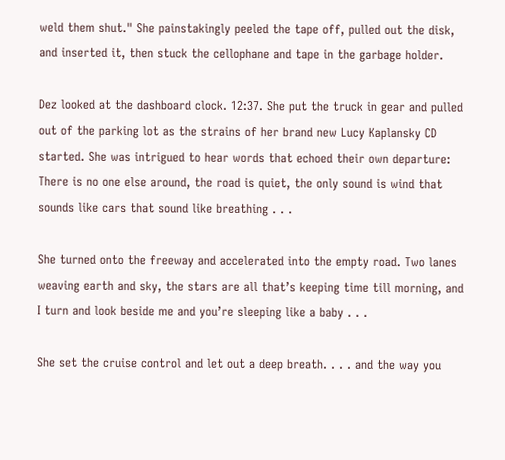weld them shut." She painstakingly peeled the tape off, pulled out the disk, and inserted it, then stuck the cellophane and tape in the garbage holder.

Dez looked at the dashboard clock. 12:37. She put the truck in gear and pulled out of the parking lot as the strains of her brand new Lucy Kaplansky CD started. She was intrigued to hear words that echoed their own departure: There is no one else around, the road is quiet, the only sound is wind that sounds like cars that sound like breathing . . .

She turned onto the freeway and accelerated into the empty road. Two lanes weaving earth and sky, the stars are all that’s keeping time till morning, and I turn and look beside me and you’re sleeping like a baby . . .

She set the cruise control and let out a deep breath. . . . and the way you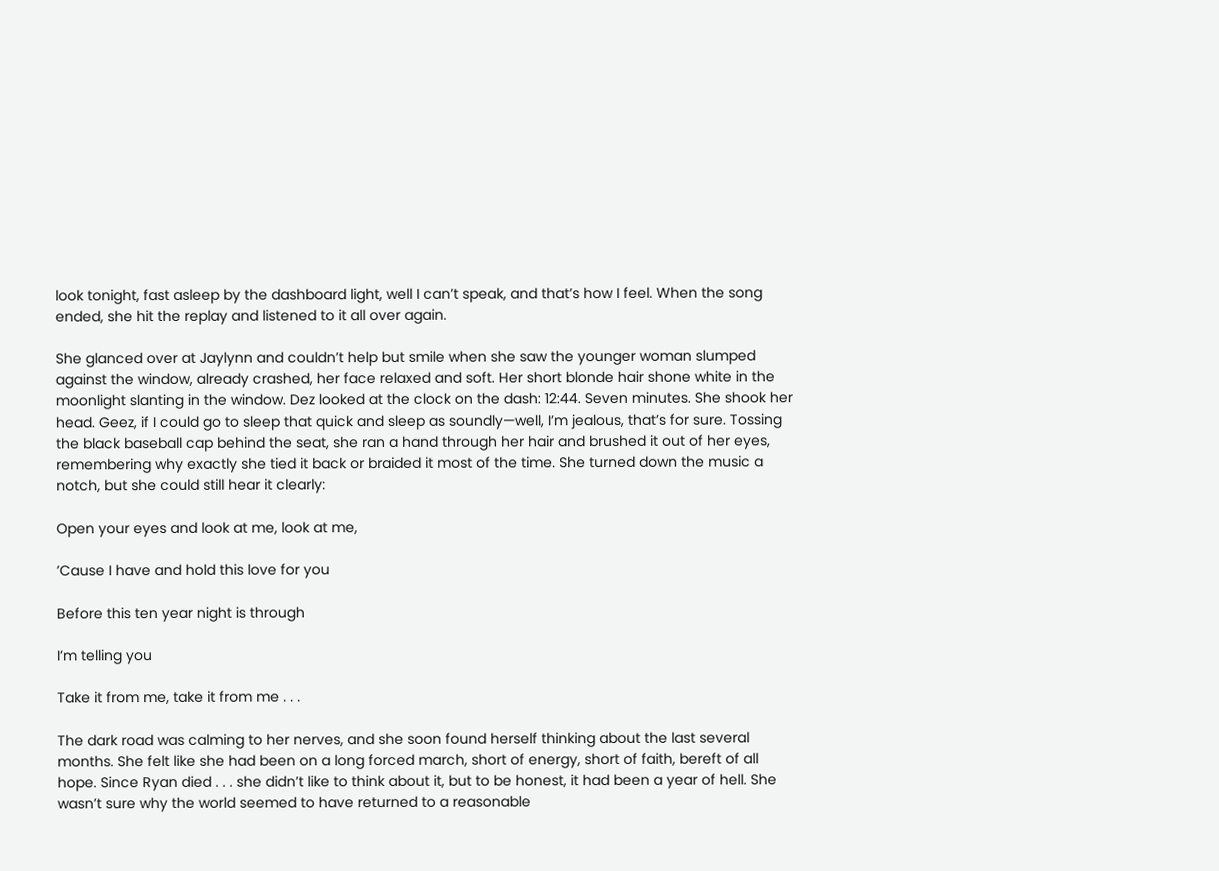look tonight, fast asleep by the dashboard light, well I can’t speak, and that’s how I feel. When the song ended, she hit the replay and listened to it all over again.

She glanced over at Jaylynn and couldn’t help but smile when she saw the younger woman slumped against the window, already crashed, her face relaxed and soft. Her short blonde hair shone white in the moonlight slanting in the window. Dez looked at the clock on the dash: 12:44. Seven minutes. She shook her head. Geez, if I could go to sleep that quick and sleep as soundly—well, I’m jealous, that’s for sure. Tossing the black baseball cap behind the seat, she ran a hand through her hair and brushed it out of her eyes, remembering why exactly she tied it back or braided it most of the time. She turned down the music a notch, but she could still hear it clearly:

Open your eyes and look at me, look at me,

’Cause I have and hold this love for you

Before this ten year night is through

I’m telling you

Take it from me, take it from me . . .

The dark road was calming to her nerves, and she soon found herself thinking about the last several months. She felt like she had been on a long forced march, short of energy, short of faith, bereft of all hope. Since Ryan died . . . she didn’t like to think about it, but to be honest, it had been a year of hell. She wasn’t sure why the world seemed to have returned to a reasonable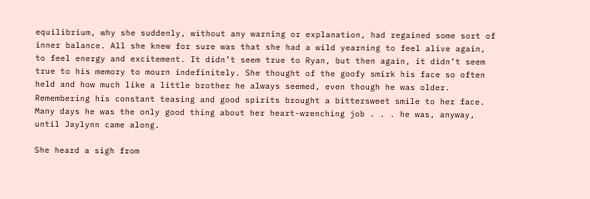equilibrium, why she suddenly, without any warning or explanation, had regained some sort of inner balance. All she knew for sure was that she had a wild yearning to feel alive again, to feel energy and excitement. It didn’t seem true to Ryan, but then again, it didn’t seem true to his memory to mourn indefinitely. She thought of the goofy smirk his face so often held and how much like a little brother he always seemed, even though he was older. Remembering his constant teasing and good spirits brought a bittersweet smile to her face. Many days he was the only good thing about her heart-wrenching job . . . he was, anyway, until Jaylynn came along.

She heard a sigh from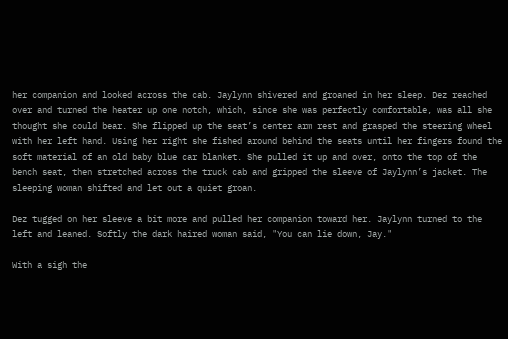her companion and looked across the cab. Jaylynn shivered and groaned in her sleep. Dez reached over and turned the heater up one notch, which, since she was perfectly comfortable, was all she thought she could bear. She flipped up the seat’s center arm rest and grasped the steering wheel with her left hand. Using her right she fished around behind the seats until her fingers found the soft material of an old baby blue car blanket. She pulled it up and over, onto the top of the bench seat, then stretched across the truck cab and gripped the sleeve of Jaylynn’s jacket. The sleeping woman shifted and let out a quiet groan.

Dez tugged on her sleeve a bit more and pulled her companion toward her. Jaylynn turned to the left and leaned. Softly the dark haired woman said, "You can lie down, Jay."

With a sigh the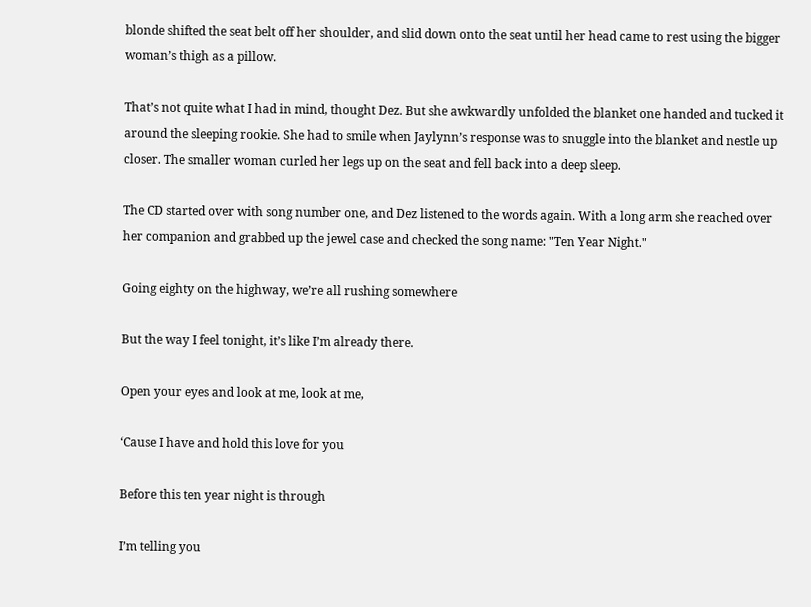blonde shifted the seat belt off her shoulder, and slid down onto the seat until her head came to rest using the bigger woman’s thigh as a pillow.

That’s not quite what I had in mind, thought Dez. But she awkwardly unfolded the blanket one handed and tucked it around the sleeping rookie. She had to smile when Jaylynn’s response was to snuggle into the blanket and nestle up closer. The smaller woman curled her legs up on the seat and fell back into a deep sleep.

The CD started over with song number one, and Dez listened to the words again. With a long arm she reached over her companion and grabbed up the jewel case and checked the song name: "Ten Year Night."

Going eighty on the highway, we’re all rushing somewhere

But the way I feel tonight, it’s like I’m already there.

Open your eyes and look at me, look at me,

‘Cause I have and hold this love for you

Before this ten year night is through

I’m telling you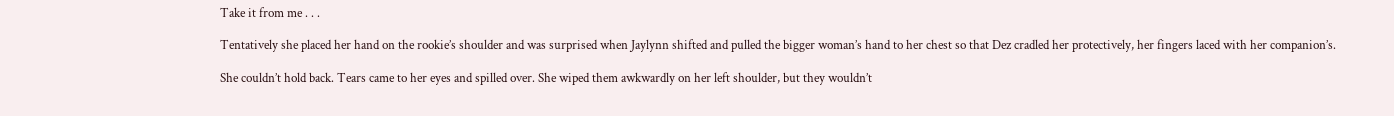Take it from me . . .

Tentatively she placed her hand on the rookie’s shoulder and was surprised when Jaylynn shifted and pulled the bigger woman’s hand to her chest so that Dez cradled her protectively, her fingers laced with her companion’s.

She couldn’t hold back. Tears came to her eyes and spilled over. She wiped them awkwardly on her left shoulder, but they wouldn’t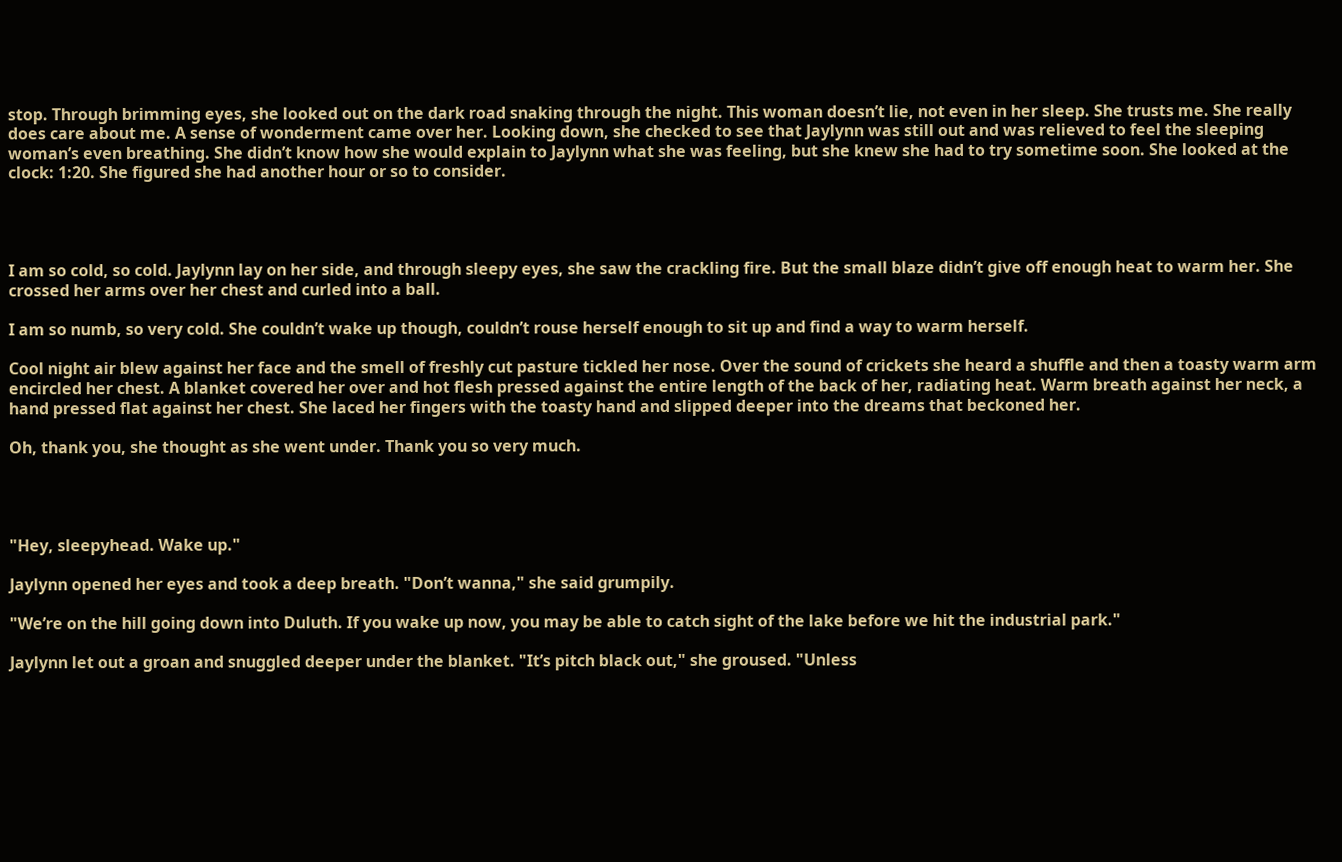stop. Through brimming eyes, she looked out on the dark road snaking through the night. This woman doesn’t lie, not even in her sleep. She trusts me. She really does care about me. A sense of wonderment came over her. Looking down, she checked to see that Jaylynn was still out and was relieved to feel the sleeping woman’s even breathing. She didn’t know how she would explain to Jaylynn what she was feeling, but she knew she had to try sometime soon. She looked at the clock: 1:20. She figured she had another hour or so to consider.




I am so cold, so cold. Jaylynn lay on her side, and through sleepy eyes, she saw the crackling fire. But the small blaze didn’t give off enough heat to warm her. She crossed her arms over her chest and curled into a ball.

I am so numb, so very cold. She couldn’t wake up though, couldn’t rouse herself enough to sit up and find a way to warm herself.

Cool night air blew against her face and the smell of freshly cut pasture tickled her nose. Over the sound of crickets she heard a shuffle and then a toasty warm arm encircled her chest. A blanket covered her over and hot flesh pressed against the entire length of the back of her, radiating heat. Warm breath against her neck, a hand pressed flat against her chest. She laced her fingers with the toasty hand and slipped deeper into the dreams that beckoned her.

Oh, thank you, she thought as she went under. Thank you so very much.




"Hey, sleepyhead. Wake up."

Jaylynn opened her eyes and took a deep breath. "Don’t wanna," she said grumpily.

"We’re on the hill going down into Duluth. If you wake up now, you may be able to catch sight of the lake before we hit the industrial park."

Jaylynn let out a groan and snuggled deeper under the blanket. "It’s pitch black out," she groused. "Unless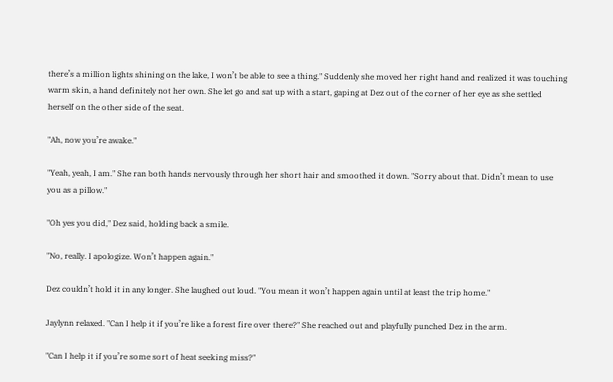there’s a million lights shining on the lake, I won’t be able to see a thing." Suddenly she moved her right hand and realized it was touching warm skin, a hand definitely not her own. She let go and sat up with a start, gaping at Dez out of the corner of her eye as she settled herself on the other side of the seat.

"Ah, now you’re awake."

"Yeah, yeah, I am." She ran both hands nervously through her short hair and smoothed it down. "Sorry about that. Didn’t mean to use you as a pillow."

"Oh yes you did," Dez said, holding back a smile.

"No, really. I apologize. Won’t happen again."

Dez couldn’t hold it in any longer. She laughed out loud. "You mean it won’t happen again until at least the trip home."

Jaylynn relaxed. "Can I help it if you’re like a forest fire over there?" She reached out and playfully punched Dez in the arm.

"Can I help it if you’re some sort of heat seeking miss?"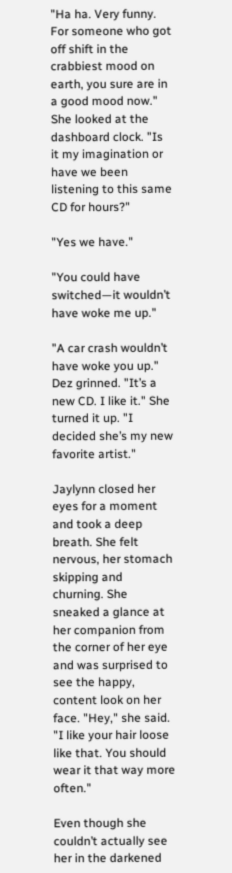"Ha ha. Very funny. For someone who got off shift in the crabbiest mood on earth, you sure are in a good mood now." She looked at the dashboard clock. "Is it my imagination or have we been listening to this same CD for hours?"

"Yes we have."

"You could have switched—it wouldn’t have woke me up."

"A car crash wouldn’t have woke you up." Dez grinned. "It’s a new CD. I like it." She turned it up. "I decided she’s my new favorite artist."

Jaylynn closed her eyes for a moment and took a deep breath. She felt nervous, her stomach skipping and churning. She sneaked a glance at her companion from the corner of her eye and was surprised to see the happy, content look on her face. "Hey," she said. "I like your hair loose like that. You should wear it that way more often."

Even though she couldn’t actually see her in the darkened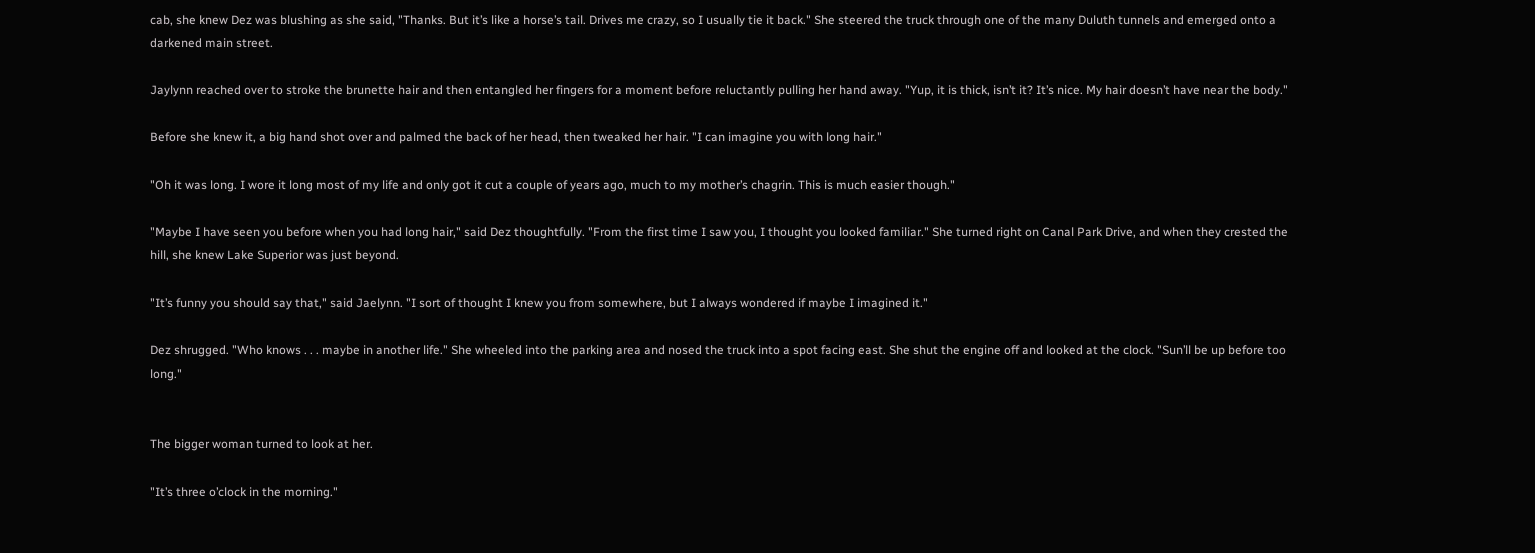cab, she knew Dez was blushing as she said, "Thanks. But it’s like a horse’s tail. Drives me crazy, so I usually tie it back." She steered the truck through one of the many Duluth tunnels and emerged onto a darkened main street.

Jaylynn reached over to stroke the brunette hair and then entangled her fingers for a moment before reluctantly pulling her hand away. "Yup, it is thick, isn’t it? It’s nice. My hair doesn’t have near the body."

Before she knew it, a big hand shot over and palmed the back of her head, then tweaked her hair. "I can imagine you with long hair."

"Oh it was long. I wore it long most of my life and only got it cut a couple of years ago, much to my mother’s chagrin. This is much easier though."

"Maybe I have seen you before when you had long hair," said Dez thoughtfully. "From the first time I saw you, I thought you looked familiar." She turned right on Canal Park Drive, and when they crested the hill, she knew Lake Superior was just beyond.

"It’s funny you should say that," said Jaelynn. "I sort of thought I knew you from somewhere, but I always wondered if maybe I imagined it."

Dez shrugged. "Who knows . . . maybe in another life." She wheeled into the parking area and nosed the truck into a spot facing east. She shut the engine off and looked at the clock. "Sun’ll be up before too long."


The bigger woman turned to look at her.

"It’s three o’clock in the morning."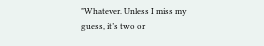"Whatever. Unless I miss my guess, it’s two or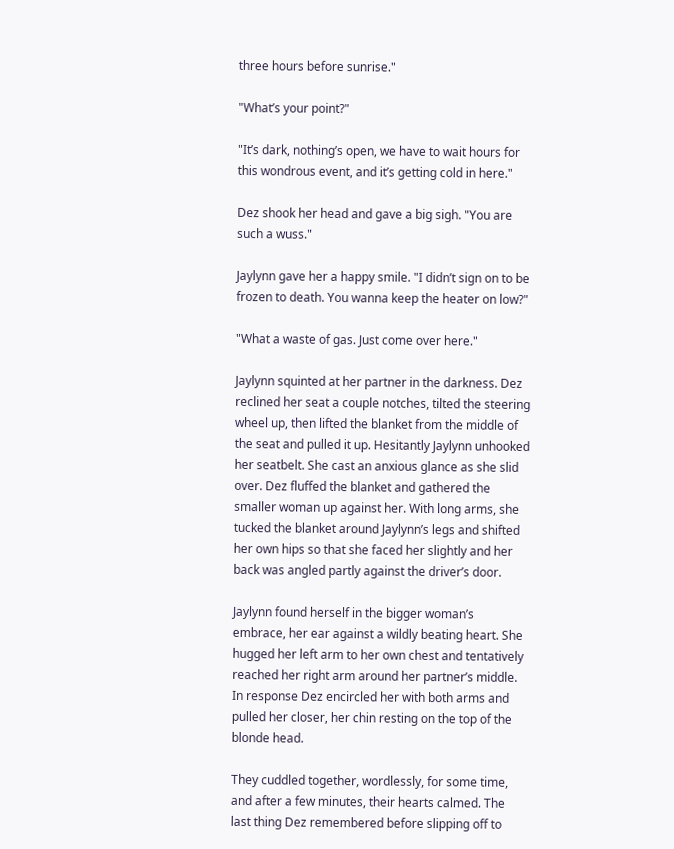three hours before sunrise."

"What’s your point?"

"It’s dark, nothing’s open, we have to wait hours for this wondrous event, and it’s getting cold in here."

Dez shook her head and gave a big sigh. "You are such a wuss."

Jaylynn gave her a happy smile. "I didn’t sign on to be frozen to death. You wanna keep the heater on low?"

"What a waste of gas. Just come over here."

Jaylynn squinted at her partner in the darkness. Dez reclined her seat a couple notches, tilted the steering wheel up, then lifted the blanket from the middle of the seat and pulled it up. Hesitantly Jaylynn unhooked her seatbelt. She cast an anxious glance as she slid over. Dez fluffed the blanket and gathered the smaller woman up against her. With long arms, she tucked the blanket around Jaylynn’s legs and shifted her own hips so that she faced her slightly and her back was angled partly against the driver’s door.

Jaylynn found herself in the bigger woman’s embrace, her ear against a wildly beating heart. She hugged her left arm to her own chest and tentatively reached her right arm around her partner’s middle. In response Dez encircled her with both arms and pulled her closer, her chin resting on the top of the blonde head.

They cuddled together, wordlessly, for some time, and after a few minutes, their hearts calmed. The last thing Dez remembered before slipping off to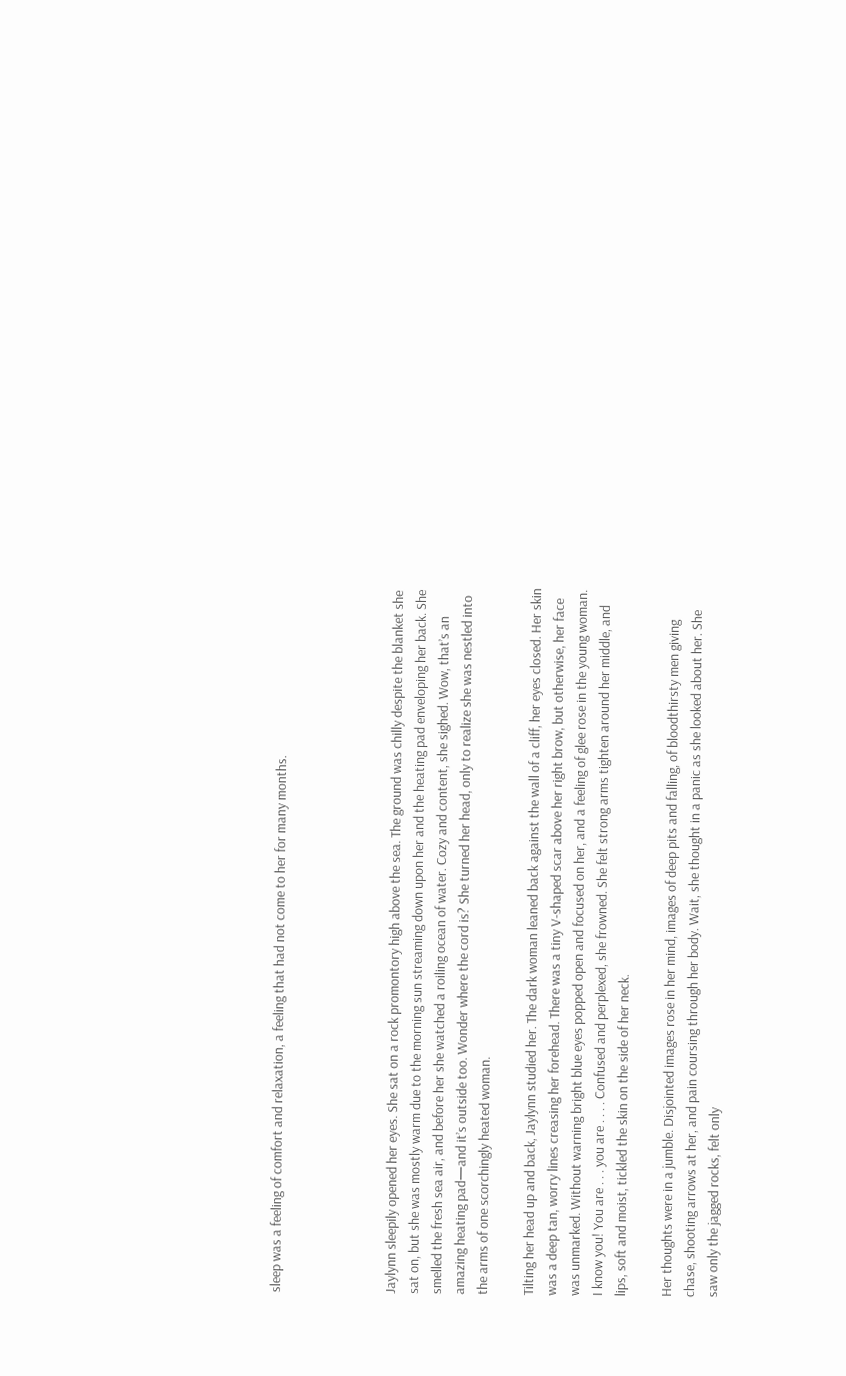sleep was a feeling of comfort and relaxation, a feeling that had not come to her for many months.




Jaylynn sleepily opened her eyes. She sat on a rock promontory high above the sea. The ground was chilly despite the blanket she sat on, but she was mostly warm due to the morning sun streaming down upon her and the heating pad enveloping her back. She smelled the fresh sea air, and before her she watched a roiling ocean of water. Cozy and content, she sighed. Wow, that’s an amazing heating pad—and it’s outside too. Wonder where the cord is? She turned her head, only to realize she was nestled into the arms of one scorchingly heated woman.

Tilting her head up and back, Jaylynn studied her. The dark woman leaned back against the wall of a cliff, her eyes closed. Her skin was a deep tan, worry lines creasing her forehead. There was a tiny V-shaped scar above her right brow, but otherwise, her face was unmarked. Without warning bright blue eyes popped open and focused on her, and a feeling of glee rose in the young woman. I know you! You are . . . you are . . . . Confused and perplexed, she frowned. She felt strong arms tighten around her middle, and lips, soft and moist, tickled the skin on the side of her neck.

Her thoughts were in a jumble. Disjointed images rose in her mind, images of deep pits and falling, of bloodthirsty men giving chase, shooting arrows at her, and pain coursing through her body. Wait, she thought in a panic as she looked about her. She saw only the jagged rocks, felt only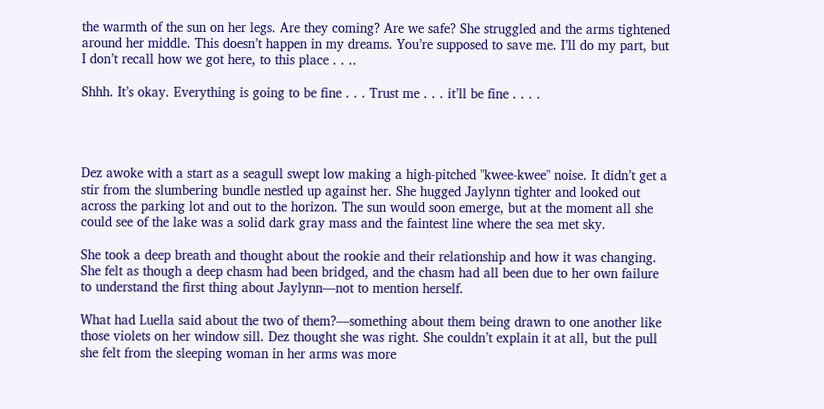the warmth of the sun on her legs. Are they coming? Are we safe? She struggled and the arms tightened around her middle. This doesn’t happen in my dreams. You’re supposed to save me. I’ll do my part, but I don’t recall how we got here, to this place . . ..

Shhh. It’s okay. Everything is going to be fine . . . Trust me . . . it’ll be fine . . . .




Dez awoke with a start as a seagull swept low making a high-pitched "kwee-kwee" noise. It didn’t get a stir from the slumbering bundle nestled up against her. She hugged Jaylynn tighter and looked out across the parking lot and out to the horizon. The sun would soon emerge, but at the moment all she could see of the lake was a solid dark gray mass and the faintest line where the sea met sky.

She took a deep breath and thought about the rookie and their relationship and how it was changing. She felt as though a deep chasm had been bridged, and the chasm had all been due to her own failure to understand the first thing about Jaylynn—not to mention herself.

What had Luella said about the two of them?—something about them being drawn to one another like those violets on her window sill. Dez thought she was right. She couldn’t explain it at all, but the pull she felt from the sleeping woman in her arms was more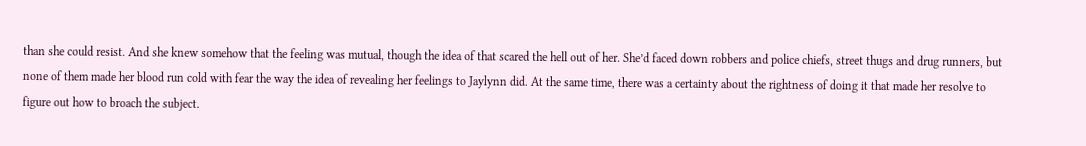than she could resist. And she knew somehow that the feeling was mutual, though the idea of that scared the hell out of her. She’d faced down robbers and police chiefs, street thugs and drug runners, but none of them made her blood run cold with fear the way the idea of revealing her feelings to Jaylynn did. At the same time, there was a certainty about the rightness of doing it that made her resolve to figure out how to broach the subject.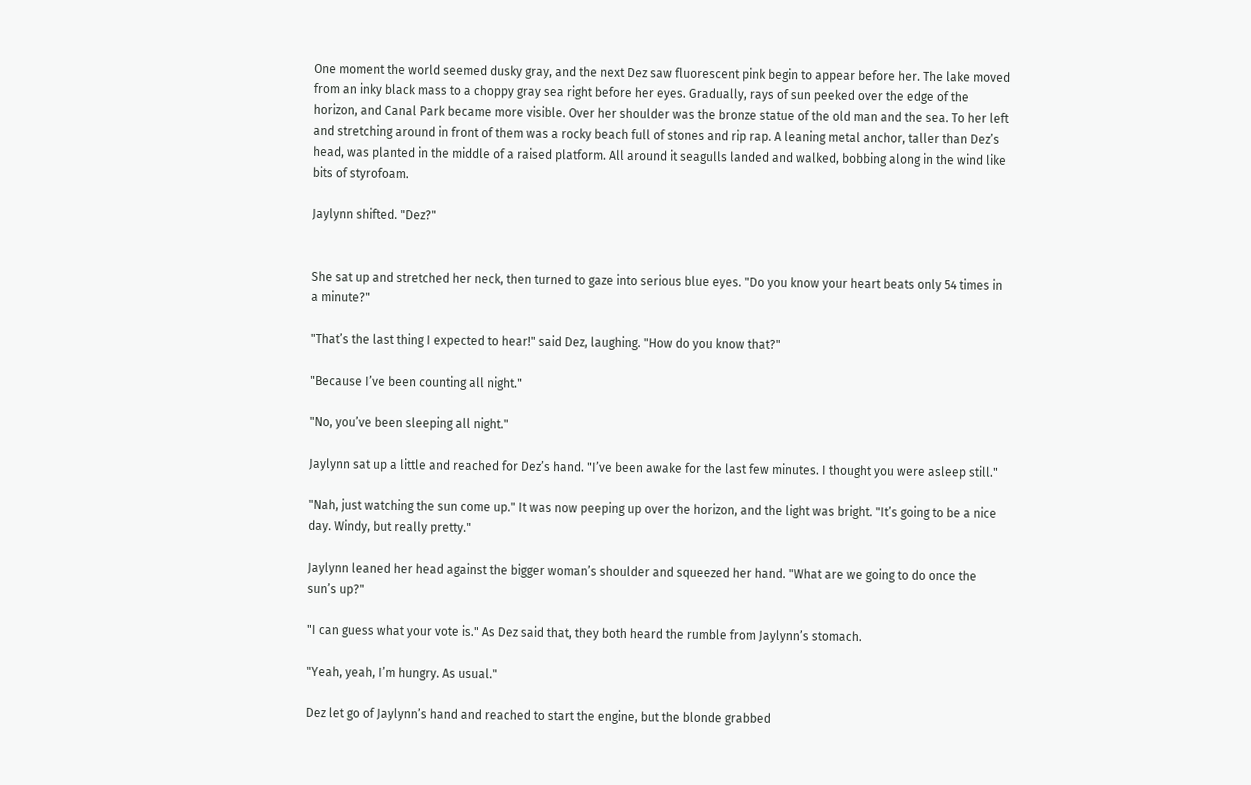One moment the world seemed dusky gray, and the next Dez saw fluorescent pink begin to appear before her. The lake moved from an inky black mass to a choppy gray sea right before her eyes. Gradually, rays of sun peeked over the edge of the horizon, and Canal Park became more visible. Over her shoulder was the bronze statue of the old man and the sea. To her left and stretching around in front of them was a rocky beach full of stones and rip rap. A leaning metal anchor, taller than Dez’s head, was planted in the middle of a raised platform. All around it seagulls landed and walked, bobbing along in the wind like bits of styrofoam.

Jaylynn shifted. "Dez?"


She sat up and stretched her neck, then turned to gaze into serious blue eyes. "Do you know your heart beats only 54 times in a minute?"

"That’s the last thing I expected to hear!" said Dez, laughing. "How do you know that?"

"Because I’ve been counting all night."

"No, you’ve been sleeping all night."

Jaylynn sat up a little and reached for Dez’s hand. "I’ve been awake for the last few minutes. I thought you were asleep still."

"Nah, just watching the sun come up." It was now peeping up over the horizon, and the light was bright. "It’s going to be a nice day. Windy, but really pretty."

Jaylynn leaned her head against the bigger woman’s shoulder and squeezed her hand. "What are we going to do once the sun’s up?"

"I can guess what your vote is." As Dez said that, they both heard the rumble from Jaylynn’s stomach.

"Yeah, yeah, I’m hungry. As usual."

Dez let go of Jaylynn’s hand and reached to start the engine, but the blonde grabbed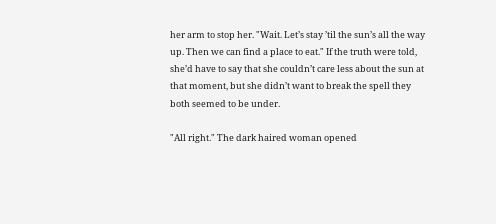her arm to stop her. "Wait. Let’s stay ’til the sun’s all the way up. Then we can find a place to eat." If the truth were told, she’d have to say that she couldn’t care less about the sun at that moment, but she didn’t want to break the spell they both seemed to be under.

"All right." The dark haired woman opened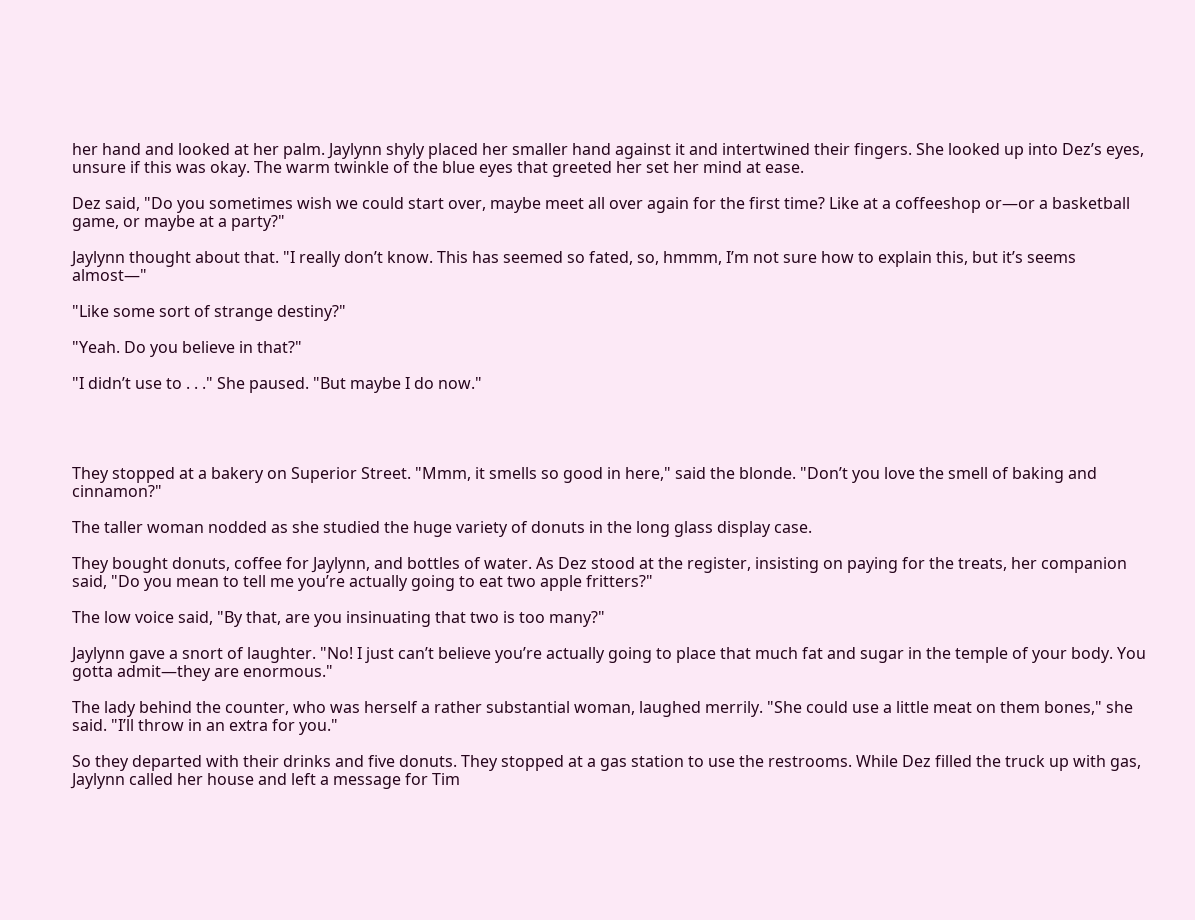her hand and looked at her palm. Jaylynn shyly placed her smaller hand against it and intertwined their fingers. She looked up into Dez’s eyes, unsure if this was okay. The warm twinkle of the blue eyes that greeted her set her mind at ease.

Dez said, "Do you sometimes wish we could start over, maybe meet all over again for the first time? Like at a coffeeshop or—or a basketball game, or maybe at a party?"

Jaylynn thought about that. "I really don’t know. This has seemed so fated, so, hmmm, I’m not sure how to explain this, but it’s seems almost—"

"Like some sort of strange destiny?"

"Yeah. Do you believe in that?"

"I didn’t use to . . ." She paused. "But maybe I do now."




They stopped at a bakery on Superior Street. "Mmm, it smells so good in here," said the blonde. "Don’t you love the smell of baking and cinnamon?"

The taller woman nodded as she studied the huge variety of donuts in the long glass display case.

They bought donuts, coffee for Jaylynn, and bottles of water. As Dez stood at the register, insisting on paying for the treats, her companion said, "Do you mean to tell me you’re actually going to eat two apple fritters?"

The low voice said, "By that, are you insinuating that two is too many?"

Jaylynn gave a snort of laughter. "No! I just can’t believe you’re actually going to place that much fat and sugar in the temple of your body. You gotta admit—they are enormous."

The lady behind the counter, who was herself a rather substantial woman, laughed merrily. "She could use a little meat on them bones," she said. "I’ll throw in an extra for you."

So they departed with their drinks and five donuts. They stopped at a gas station to use the restrooms. While Dez filled the truck up with gas, Jaylynn called her house and left a message for Tim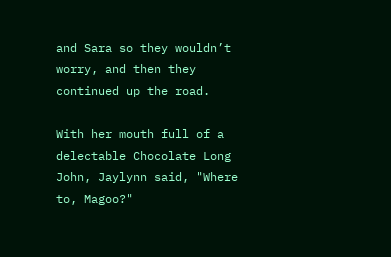and Sara so they wouldn’t worry, and then they continued up the road.

With her mouth full of a delectable Chocolate Long John, Jaylynn said, "Where to, Magoo?"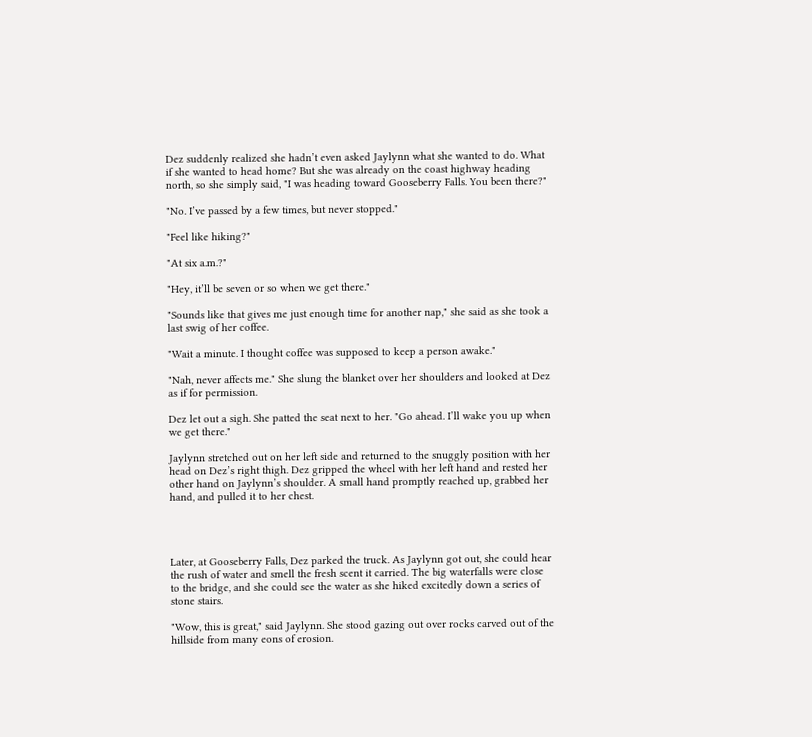Dez suddenly realized she hadn’t even asked Jaylynn what she wanted to do. What if she wanted to head home? But she was already on the coast highway heading north, so she simply said, "I was heading toward Gooseberry Falls. You been there?"

"No. I’ve passed by a few times, but never stopped."

"Feel like hiking?"

"At six a.m.?"

"Hey, it’ll be seven or so when we get there."

"Sounds like that gives me just enough time for another nap," she said as she took a last swig of her coffee.

"Wait a minute. I thought coffee was supposed to keep a person awake."

"Nah, never affects me." She slung the blanket over her shoulders and looked at Dez as if for permission.

Dez let out a sigh. She patted the seat next to her. "Go ahead. I’ll wake you up when we get there."

Jaylynn stretched out on her left side and returned to the snuggly position with her head on Dez’s right thigh. Dez gripped the wheel with her left hand and rested her other hand on Jaylynn’s shoulder. A small hand promptly reached up, grabbed her hand, and pulled it to her chest.




Later, at Gooseberry Falls, Dez parked the truck. As Jaylynn got out, she could hear the rush of water and smell the fresh scent it carried. The big waterfalls were close to the bridge, and she could see the water as she hiked excitedly down a series of stone stairs.

"Wow, this is great," said Jaylynn. She stood gazing out over rocks carved out of the hillside from many eons of erosion.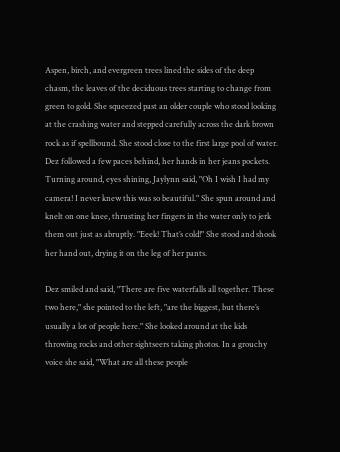Aspen, birch, and evergreen trees lined the sides of the deep chasm, the leaves of the deciduous trees starting to change from green to gold. She squeezed past an older couple who stood looking at the crashing water and stepped carefully across the dark brown rock as if spellbound. She stood close to the first large pool of water. Dez followed a few paces behind, her hands in her jeans pockets. Turning around, eyes shining, Jaylynn said, "Oh I wish I had my camera! I never knew this was so beautiful." She spun around and knelt on one knee, thrusting her fingers in the water only to jerk them out just as abruptly. "Eeek! That’s cold!" She stood and shook her hand out, drying it on the leg of her pants.

Dez smiled and said, "There are five waterfalls all together. These two here," she pointed to the left, "are the biggest, but there’s usually a lot of people here." She looked around at the kids throwing rocks and other sightseers taking photos. In a grouchy voice she said, "What are all these people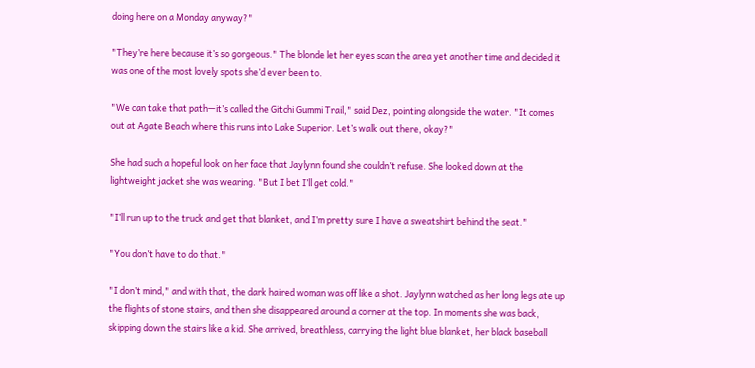doing here on a Monday anyway?"

"They’re here because it’s so gorgeous." The blonde let her eyes scan the area yet another time and decided it was one of the most lovely spots she’d ever been to.

"We can take that path—it’s called the Gitchi Gummi Trail," said Dez, pointing alongside the water. "It comes out at Agate Beach where this runs into Lake Superior. Let’s walk out there, okay?"

She had such a hopeful look on her face that Jaylynn found she couldn’t refuse. She looked down at the lightweight jacket she was wearing. "But I bet I’ll get cold."

"I’ll run up to the truck and get that blanket, and I’m pretty sure I have a sweatshirt behind the seat."

"You don’t have to do that."

"I don’t mind," and with that, the dark haired woman was off like a shot. Jaylynn watched as her long legs ate up the flights of stone stairs, and then she disappeared around a corner at the top. In moments she was back, skipping down the stairs like a kid. She arrived, breathless, carrying the light blue blanket, her black baseball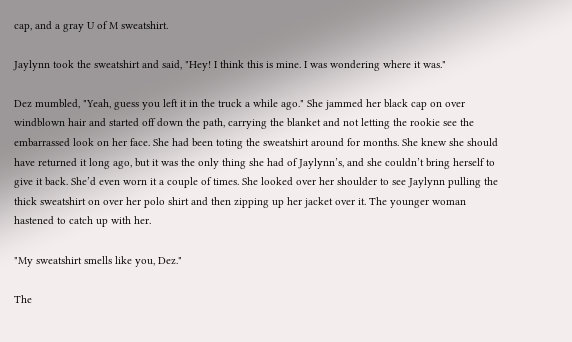cap, and a gray U of M sweatshirt.

Jaylynn took the sweatshirt and said, "Hey! I think this is mine. I was wondering where it was."

Dez mumbled, "Yeah, guess you left it in the truck a while ago." She jammed her black cap on over windblown hair and started off down the path, carrying the blanket and not letting the rookie see the embarrassed look on her face. She had been toting the sweatshirt around for months. She knew she should have returned it long ago, but it was the only thing she had of Jaylynn’s, and she couldn’t bring herself to give it back. She’d even worn it a couple of times. She looked over her shoulder to see Jaylynn pulling the thick sweatshirt on over her polo shirt and then zipping up her jacket over it. The younger woman hastened to catch up with her.

"My sweatshirt smells like you, Dez."

The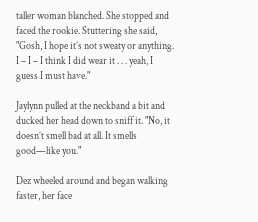taller woman blanched. She stopped and faced the rookie. Stuttering she said, "Gosh, I hope it’s not sweaty or anything. I – I – I think I did wear it . . . yeah, I guess I must have."

Jaylynn pulled at the neckband a bit and ducked her head down to sniff it. "No, it doesn’t smell bad at all. It smells good—like you."

Dez wheeled around and began walking faster, her face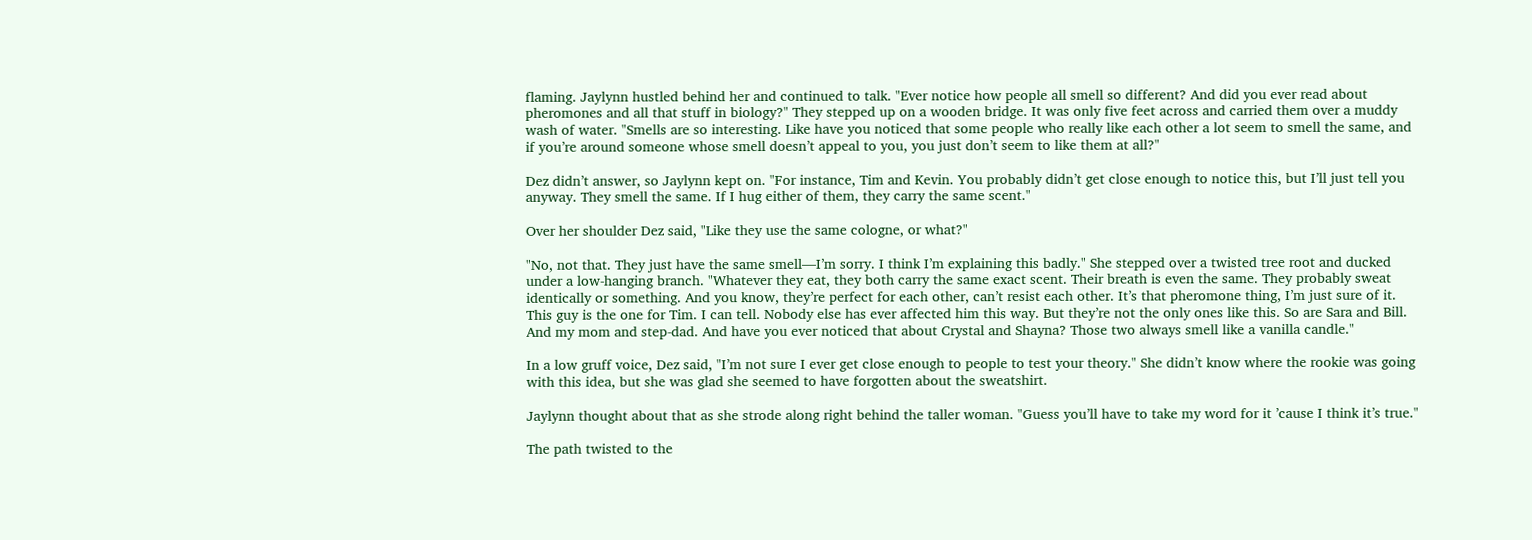flaming. Jaylynn hustled behind her and continued to talk. "Ever notice how people all smell so different? And did you ever read about pheromones and all that stuff in biology?" They stepped up on a wooden bridge. It was only five feet across and carried them over a muddy wash of water. "Smells are so interesting. Like have you noticed that some people who really like each other a lot seem to smell the same, and if you’re around someone whose smell doesn’t appeal to you, you just don’t seem to like them at all?"

Dez didn’t answer, so Jaylynn kept on. "For instance, Tim and Kevin. You probably didn’t get close enough to notice this, but I’ll just tell you anyway. They smell the same. If I hug either of them, they carry the same scent."

Over her shoulder Dez said, "Like they use the same cologne, or what?"

"No, not that. They just have the same smell—I’m sorry. I think I’m explaining this badly." She stepped over a twisted tree root and ducked under a low-hanging branch. "Whatever they eat, they both carry the same exact scent. Their breath is even the same. They probably sweat identically or something. And you know, they’re perfect for each other, can’t resist each other. It’s that pheromone thing, I’m just sure of it. This guy is the one for Tim. I can tell. Nobody else has ever affected him this way. But they’re not the only ones like this. So are Sara and Bill. And my mom and step-dad. And have you ever noticed that about Crystal and Shayna? Those two always smell like a vanilla candle."

In a low gruff voice, Dez said, "I’m not sure I ever get close enough to people to test your theory." She didn’t know where the rookie was going with this idea, but she was glad she seemed to have forgotten about the sweatshirt.

Jaylynn thought about that as she strode along right behind the taller woman. "Guess you’ll have to take my word for it ’cause I think it’s true."

The path twisted to the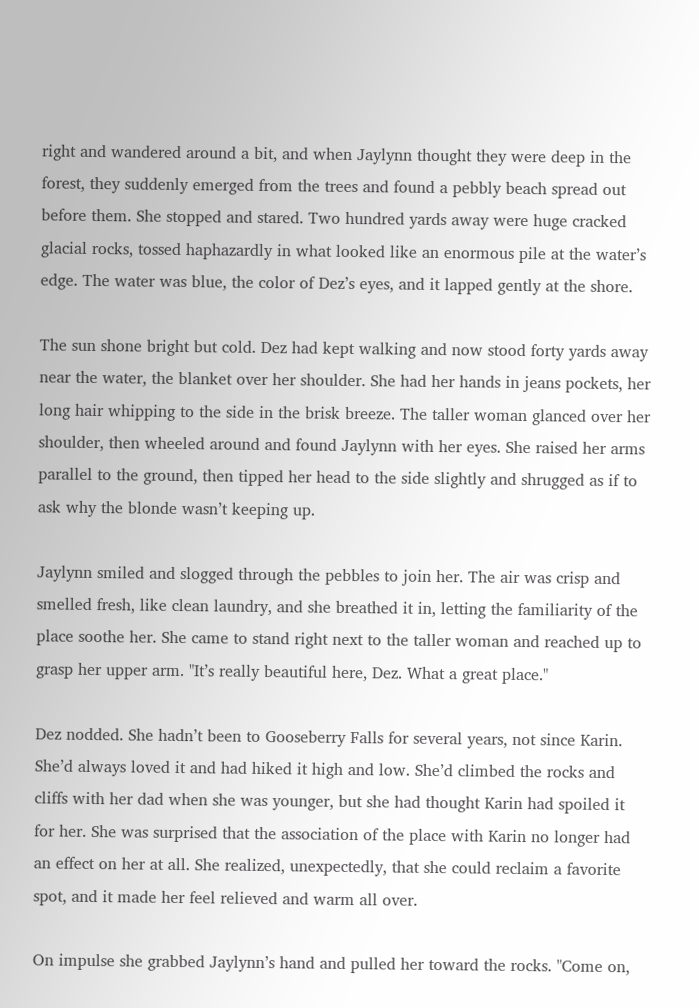right and wandered around a bit, and when Jaylynn thought they were deep in the forest, they suddenly emerged from the trees and found a pebbly beach spread out before them. She stopped and stared. Two hundred yards away were huge cracked glacial rocks, tossed haphazardly in what looked like an enormous pile at the water’s edge. The water was blue, the color of Dez’s eyes, and it lapped gently at the shore.

The sun shone bright but cold. Dez had kept walking and now stood forty yards away near the water, the blanket over her shoulder. She had her hands in jeans pockets, her long hair whipping to the side in the brisk breeze. The taller woman glanced over her shoulder, then wheeled around and found Jaylynn with her eyes. She raised her arms parallel to the ground, then tipped her head to the side slightly and shrugged as if to ask why the blonde wasn’t keeping up.

Jaylynn smiled and slogged through the pebbles to join her. The air was crisp and smelled fresh, like clean laundry, and she breathed it in, letting the familiarity of the place soothe her. She came to stand right next to the taller woman and reached up to grasp her upper arm. "It’s really beautiful here, Dez. What a great place."

Dez nodded. She hadn’t been to Gooseberry Falls for several years, not since Karin. She’d always loved it and had hiked it high and low. She’d climbed the rocks and cliffs with her dad when she was younger, but she had thought Karin had spoiled it for her. She was surprised that the association of the place with Karin no longer had an effect on her at all. She realized, unexpectedly, that she could reclaim a favorite spot, and it made her feel relieved and warm all over.

On impulse she grabbed Jaylynn’s hand and pulled her toward the rocks. "Come on,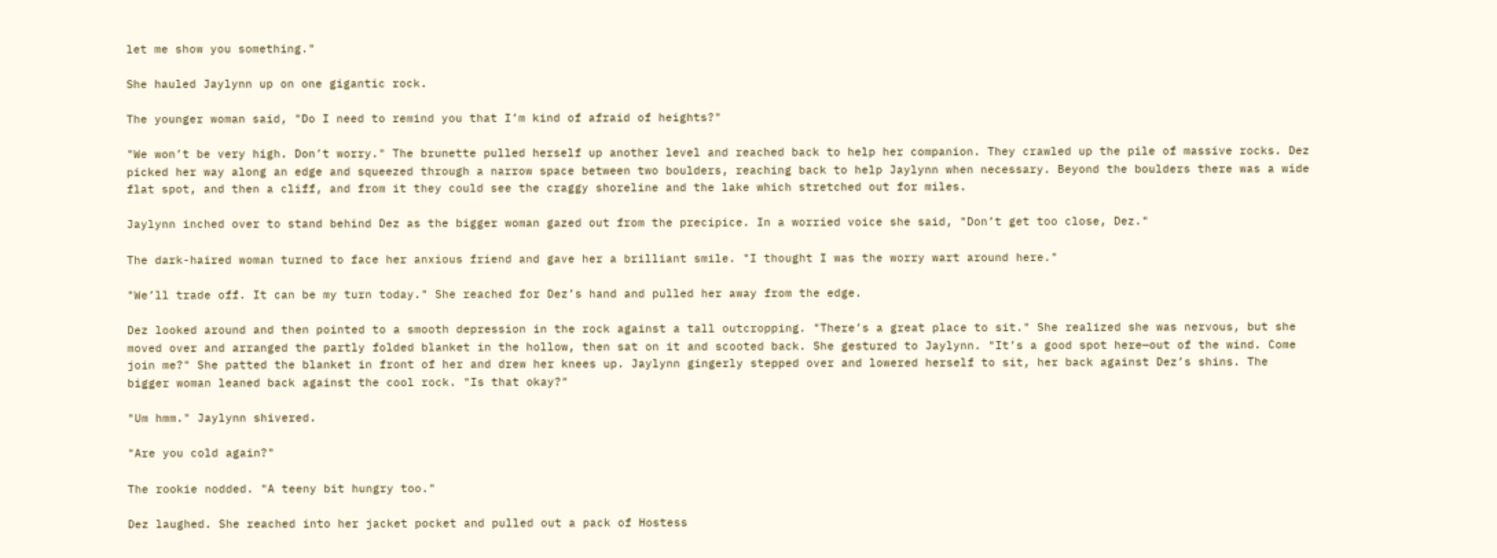let me show you something."

She hauled Jaylynn up on one gigantic rock.

The younger woman said, "Do I need to remind you that I’m kind of afraid of heights?"

"We won’t be very high. Don’t worry." The brunette pulled herself up another level and reached back to help her companion. They crawled up the pile of massive rocks. Dez picked her way along an edge and squeezed through a narrow space between two boulders, reaching back to help Jaylynn when necessary. Beyond the boulders there was a wide flat spot, and then a cliff, and from it they could see the craggy shoreline and the lake which stretched out for miles.

Jaylynn inched over to stand behind Dez as the bigger woman gazed out from the precipice. In a worried voice she said, "Don’t get too close, Dez."

The dark-haired woman turned to face her anxious friend and gave her a brilliant smile. "I thought I was the worry wart around here."

"We’ll trade off. It can be my turn today." She reached for Dez’s hand and pulled her away from the edge.

Dez looked around and then pointed to a smooth depression in the rock against a tall outcropping. "There’s a great place to sit." She realized she was nervous, but she moved over and arranged the partly folded blanket in the hollow, then sat on it and scooted back. She gestured to Jaylynn. "It’s a good spot here—out of the wind. Come join me?" She patted the blanket in front of her and drew her knees up. Jaylynn gingerly stepped over and lowered herself to sit, her back against Dez’s shins. The bigger woman leaned back against the cool rock. "Is that okay?"

"Um hmm." Jaylynn shivered.

"Are you cold again?"

The rookie nodded. "A teeny bit hungry too."

Dez laughed. She reached into her jacket pocket and pulled out a pack of Hostess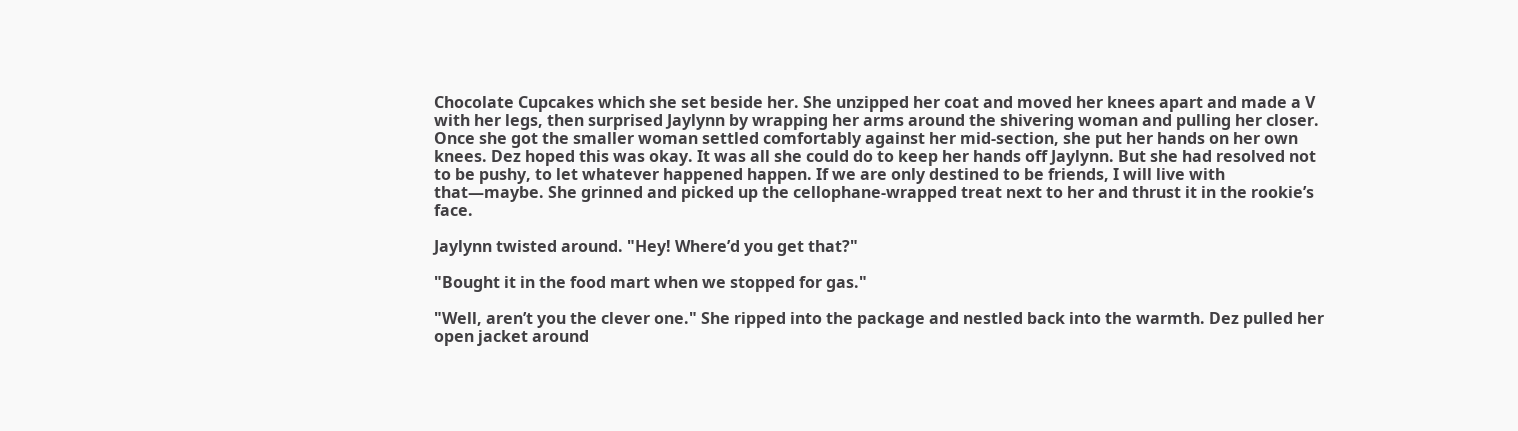Chocolate Cupcakes which she set beside her. She unzipped her coat and moved her knees apart and made a V with her legs, then surprised Jaylynn by wrapping her arms around the shivering woman and pulling her closer. Once she got the smaller woman settled comfortably against her mid-section, she put her hands on her own knees. Dez hoped this was okay. It was all she could do to keep her hands off Jaylynn. But she had resolved not to be pushy, to let whatever happened happen. If we are only destined to be friends, I will live with that—maybe. She grinned and picked up the cellophane-wrapped treat next to her and thrust it in the rookie’s face.

Jaylynn twisted around. "Hey! Where’d you get that?"

"Bought it in the food mart when we stopped for gas."

"Well, aren’t you the clever one." She ripped into the package and nestled back into the warmth. Dez pulled her open jacket around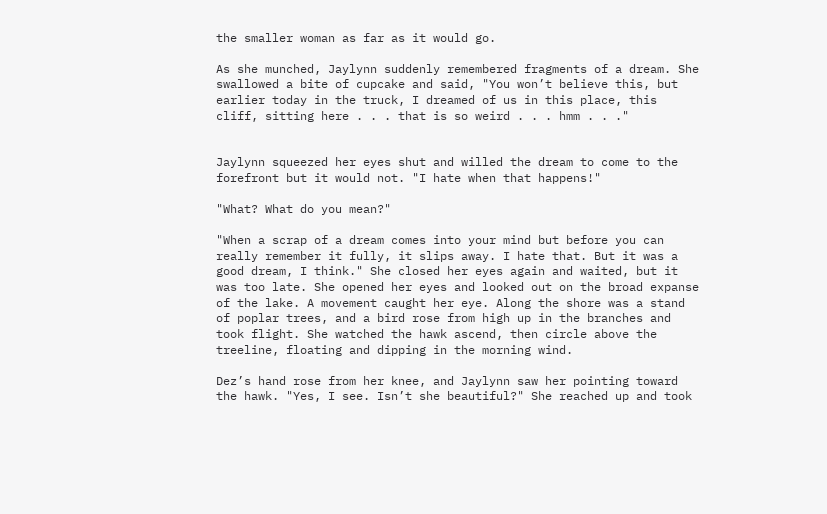the smaller woman as far as it would go.

As she munched, Jaylynn suddenly remembered fragments of a dream. She swallowed a bite of cupcake and said, "You won’t believe this, but earlier today in the truck, I dreamed of us in this place, this cliff, sitting here . . . that is so weird . . . hmm . . ."


Jaylynn squeezed her eyes shut and willed the dream to come to the forefront but it would not. "I hate when that happens!"

"What? What do you mean?"

"When a scrap of a dream comes into your mind but before you can really remember it fully, it slips away. I hate that. But it was a good dream, I think." She closed her eyes again and waited, but it was too late. She opened her eyes and looked out on the broad expanse of the lake. A movement caught her eye. Along the shore was a stand of poplar trees, and a bird rose from high up in the branches and took flight. She watched the hawk ascend, then circle above the treeline, floating and dipping in the morning wind.

Dez’s hand rose from her knee, and Jaylynn saw her pointing toward the hawk. "Yes, I see. Isn’t she beautiful?" She reached up and took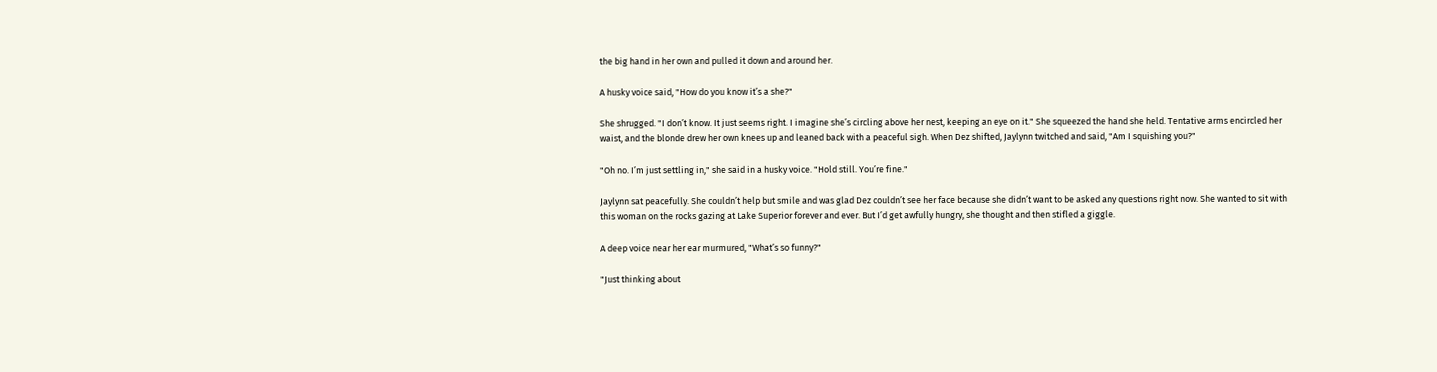the big hand in her own and pulled it down and around her.

A husky voice said, "How do you know it’s a she?"

She shrugged. "I don’t know. It just seems right. I imagine she’s circling above her nest, keeping an eye on it." She squeezed the hand she held. Tentative arms encircled her waist, and the blonde drew her own knees up and leaned back with a peaceful sigh. When Dez shifted, Jaylynn twitched and said, "Am I squishing you?"

"Oh no. I’m just settling in," she said in a husky voice. "Hold still. You’re fine."

Jaylynn sat peacefully. She couldn’t help but smile and was glad Dez couldn’t see her face because she didn’t want to be asked any questions right now. She wanted to sit with this woman on the rocks gazing at Lake Superior forever and ever. But I’d get awfully hungry, she thought and then stifled a giggle.

A deep voice near her ear murmured, "What’s so funny?"

"Just thinking about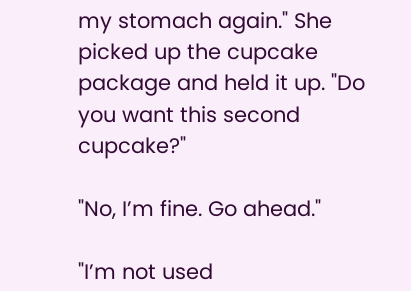my stomach again." She picked up the cupcake package and held it up. "Do you want this second cupcake?"

"No, I’m fine. Go ahead."

"I’m not used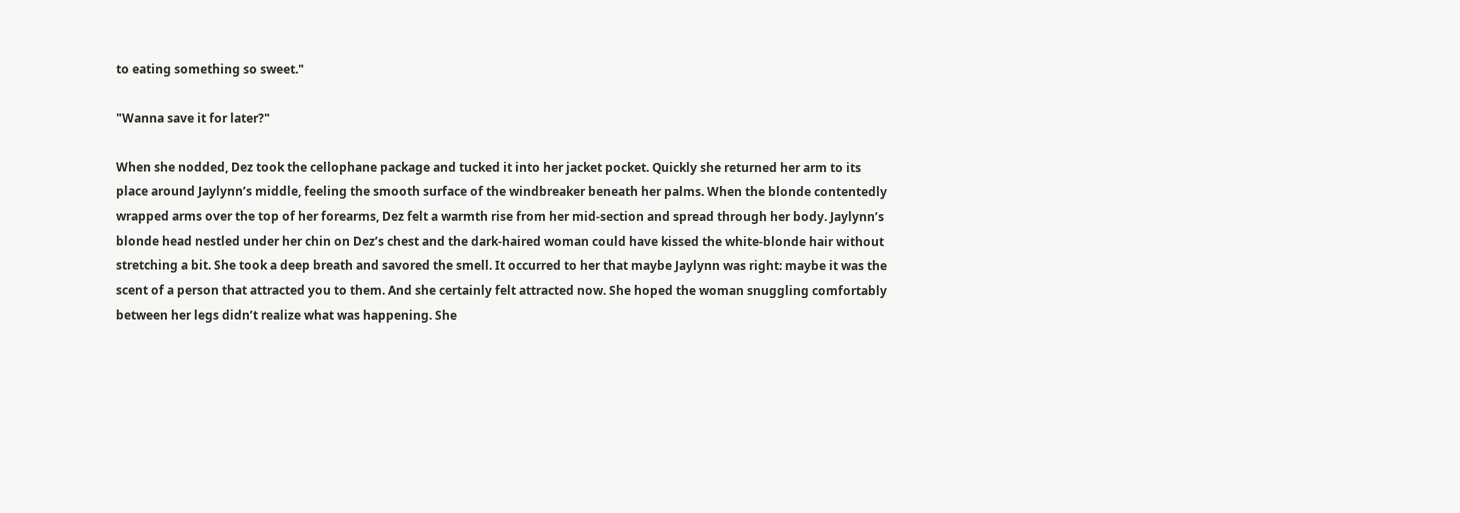to eating something so sweet."

"Wanna save it for later?"

When she nodded, Dez took the cellophane package and tucked it into her jacket pocket. Quickly she returned her arm to its place around Jaylynn’s middle, feeling the smooth surface of the windbreaker beneath her palms. When the blonde contentedly wrapped arms over the top of her forearms, Dez felt a warmth rise from her mid-section and spread through her body. Jaylynn’s blonde head nestled under her chin on Dez’s chest and the dark-haired woman could have kissed the white-blonde hair without stretching a bit. She took a deep breath and savored the smell. It occurred to her that maybe Jaylynn was right: maybe it was the scent of a person that attracted you to them. And she certainly felt attracted now. She hoped the woman snuggling comfortably between her legs didn’t realize what was happening. She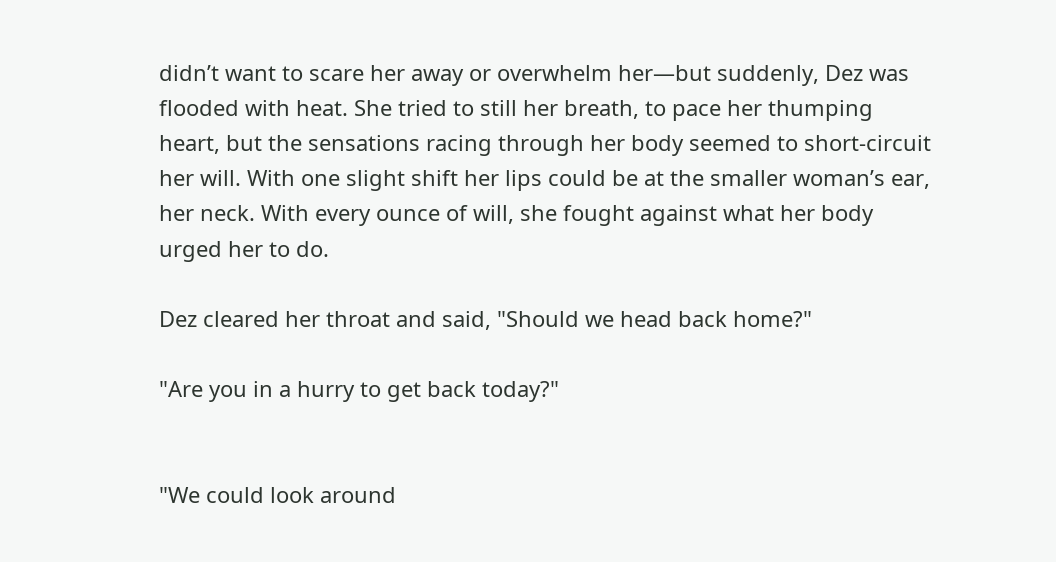didn’t want to scare her away or overwhelm her—but suddenly, Dez was flooded with heat. She tried to still her breath, to pace her thumping heart, but the sensations racing through her body seemed to short-circuit her will. With one slight shift her lips could be at the smaller woman’s ear, her neck. With every ounce of will, she fought against what her body urged her to do.

Dez cleared her throat and said, "Should we head back home?"

"Are you in a hurry to get back today?"


"We could look around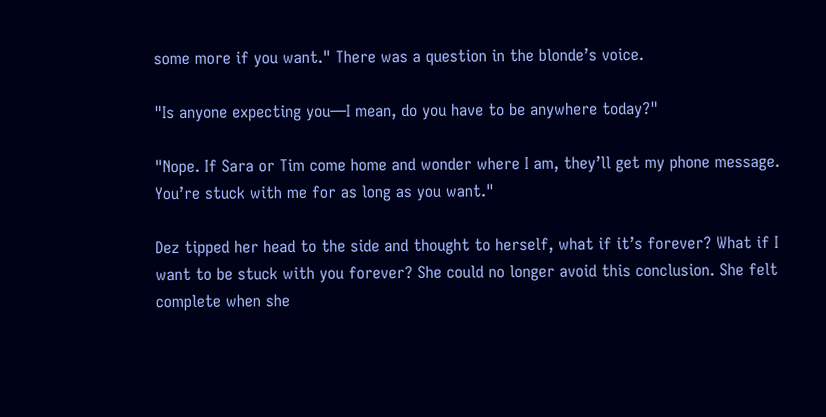some more if you want." There was a question in the blonde’s voice.

"Is anyone expecting you—I mean, do you have to be anywhere today?"

"Nope. If Sara or Tim come home and wonder where I am, they’ll get my phone message. You’re stuck with me for as long as you want."

Dez tipped her head to the side and thought to herself, what if it’s forever? What if I want to be stuck with you forever? She could no longer avoid this conclusion. She felt complete when she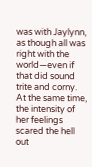was with Jaylynn, as though all was right with the world—even if that did sound trite and corny. At the same time, the intensity of her feelings scared the hell out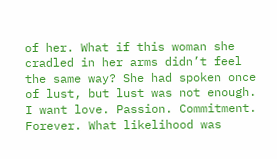of her. What if this woman she cradled in her arms didn’t feel the same way? She had spoken once of lust, but lust was not enough. I want love. Passion. Commitment. Forever. What likelihood was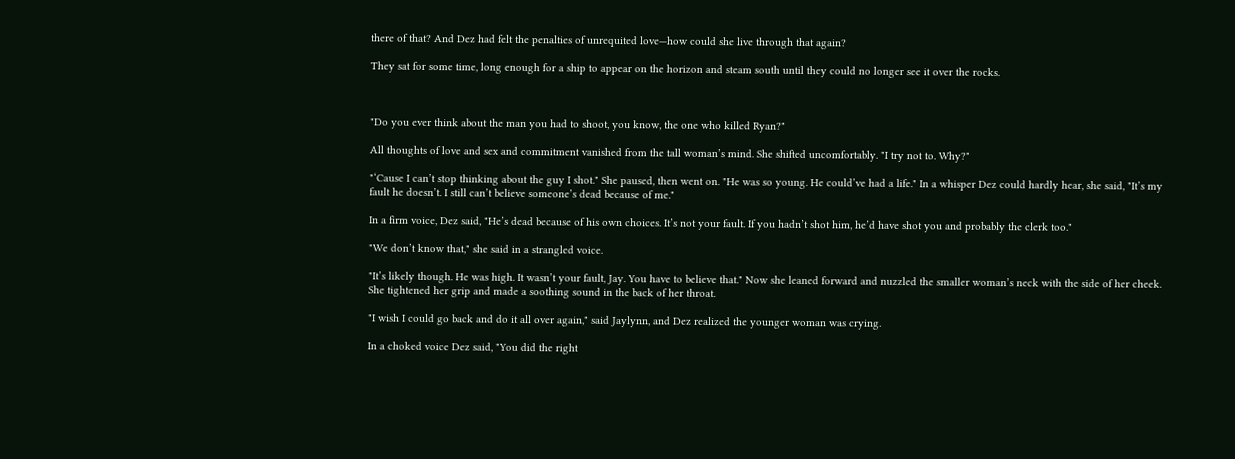there of that? And Dez had felt the penalties of unrequited love—how could she live through that again?

They sat for some time, long enough for a ship to appear on the horizon and steam south until they could no longer see it over the rocks.



"Do you ever think about the man you had to shoot, you know, the one who killed Ryan?"

All thoughts of love and sex and commitment vanished from the tall woman’s mind. She shifted uncomfortably. "I try not to. Why?"

"‘Cause I can’t stop thinking about the guy I shot." She paused, then went on. "He was so young. He could’ve had a life." In a whisper Dez could hardly hear, she said, "It’s my fault he doesn’t. I still can’t believe someone’s dead because of me."

In a firm voice, Dez said, "He’s dead because of his own choices. It’s not your fault. If you hadn’t shot him, he’d have shot you and probably the clerk too."

"We don’t know that," she said in a strangled voice.

"It’s likely though. He was high. It wasn’t your fault, Jay. You have to believe that." Now she leaned forward and nuzzled the smaller woman’s neck with the side of her cheek. She tightened her grip and made a soothing sound in the back of her throat.

"I wish I could go back and do it all over again," said Jaylynn, and Dez realized the younger woman was crying.

In a choked voice Dez said, "You did the right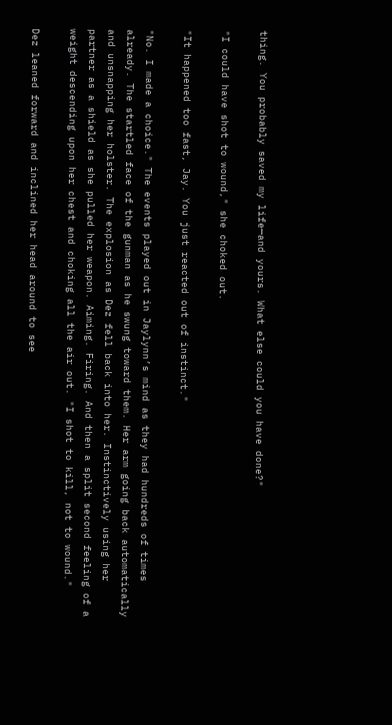thing. You probably saved my life—and yours. What else could you have done?"

"I could have shot to wound," she choked out.

"It happened too fast, Jay. You just reacted out of instinct."

"No. I made a choice." The events played out in Jaylynn’s mind as they had hundreds of times already. The startled face of the gunman as he swung toward them. Her arm going back automatically and unsnapping her holster. The explosion as Dez fell back into her. Instinctively using her partner as a shield as she pulled her weapon. Aiming. Firing. And then a split second feeling of a weight descending upon her chest and choking all the air out. "I shot to kill, not to wound."

Dez leaned forward and inclined her head around to see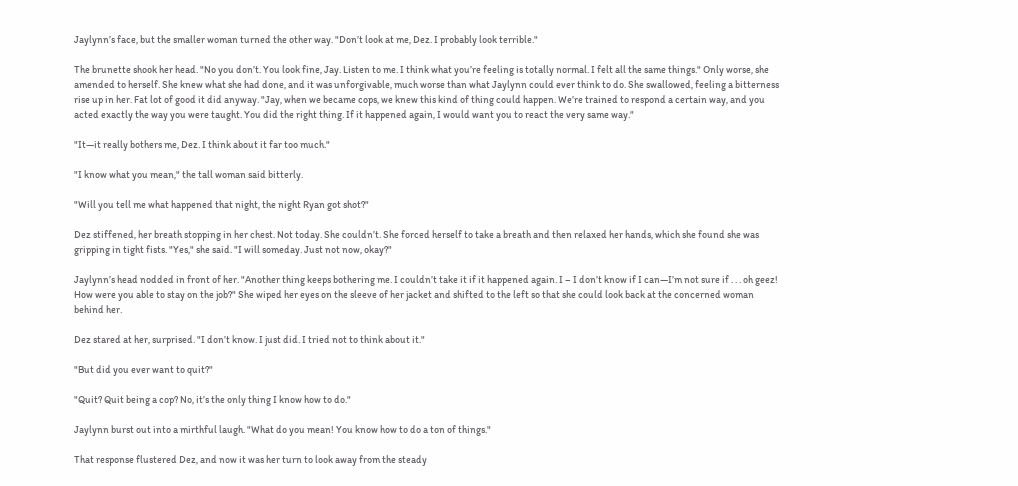Jaylynn’s face, but the smaller woman turned the other way. "Don’t look at me, Dez. I probably look terrible."

The brunette shook her head. "No you don’t. You look fine, Jay. Listen to me. I think what you’re feeling is totally normal. I felt all the same things." Only worse, she amended to herself. She knew what she had done, and it was unforgivable, much worse than what Jaylynn could ever think to do. She swallowed, feeling a bitterness rise up in her. Fat lot of good it did anyway. "Jay, when we became cops, we knew this kind of thing could happen. We’re trained to respond a certain way, and you acted exactly the way you were taught. You did the right thing. If it happened again, I would want you to react the very same way."

"It—it really bothers me, Dez. I think about it far too much."

"I know what you mean," the tall woman said bitterly.

"Will you tell me what happened that night, the night Ryan got shot?"

Dez stiffened, her breath stopping in her chest. Not today. She couldn’t. She forced herself to take a breath and then relaxed her hands, which she found she was gripping in tight fists. "Yes," she said. "I will someday. Just not now, okay?"

Jaylynn’s head nodded in front of her. "Another thing keeps bothering me. I couldn’t take it if it happened again. I – I don’t know if I can—I’m not sure if . . . oh geez! How were you able to stay on the job?" She wiped her eyes on the sleeve of her jacket and shifted to the left so that she could look back at the concerned woman behind her.

Dez stared at her, surprised. "I don’t know. I just did. I tried not to think about it."

"But did you ever want to quit?"

"Quit? Quit being a cop? No, it’s the only thing I know how to do."

Jaylynn burst out into a mirthful laugh. "What do you mean! You know how to do a ton of things."

That response flustered Dez, and now it was her turn to look away from the steady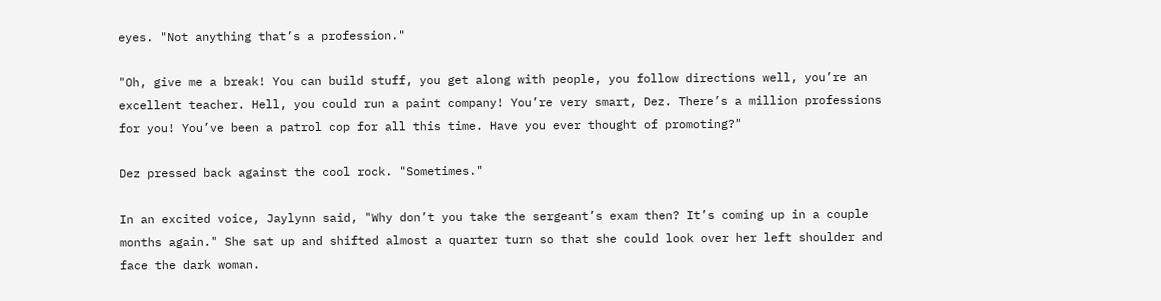eyes. "Not anything that’s a profession."

"Oh, give me a break! You can build stuff, you get along with people, you follow directions well, you’re an excellent teacher. Hell, you could run a paint company! You’re very smart, Dez. There’s a million professions for you! You’ve been a patrol cop for all this time. Have you ever thought of promoting?"

Dez pressed back against the cool rock. "Sometimes."

In an excited voice, Jaylynn said, "Why don’t you take the sergeant’s exam then? It’s coming up in a couple months again." She sat up and shifted almost a quarter turn so that she could look over her left shoulder and face the dark woman.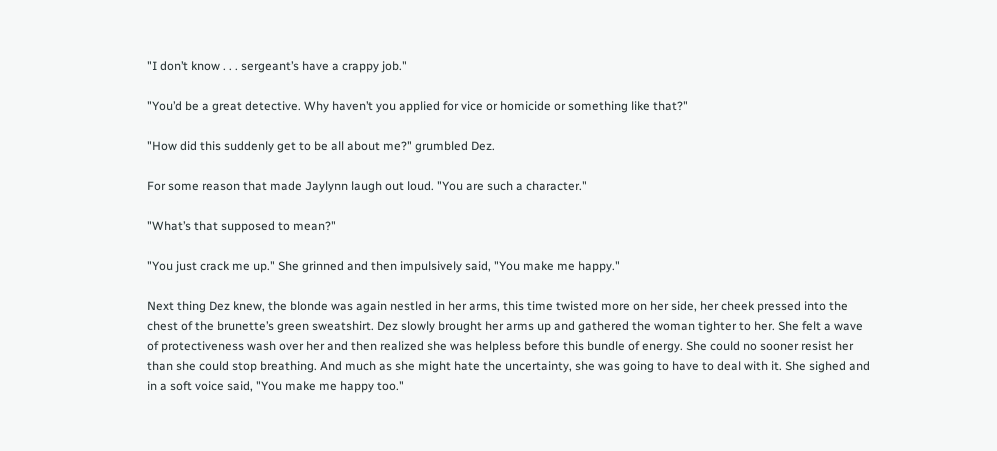"I don’t know . . . sergeant’s have a crappy job."

"You’d be a great detective. Why haven’t you applied for vice or homicide or something like that?"

"How did this suddenly get to be all about me?" grumbled Dez.

For some reason that made Jaylynn laugh out loud. "You are such a character."

"What’s that supposed to mean?"

"You just crack me up." She grinned and then impulsively said, "You make me happy."

Next thing Dez knew, the blonde was again nestled in her arms, this time twisted more on her side, her cheek pressed into the chest of the brunette’s green sweatshirt. Dez slowly brought her arms up and gathered the woman tighter to her. She felt a wave of protectiveness wash over her and then realized she was helpless before this bundle of energy. She could no sooner resist her than she could stop breathing. And much as she might hate the uncertainty, she was going to have to deal with it. She sighed and in a soft voice said, "You make me happy too."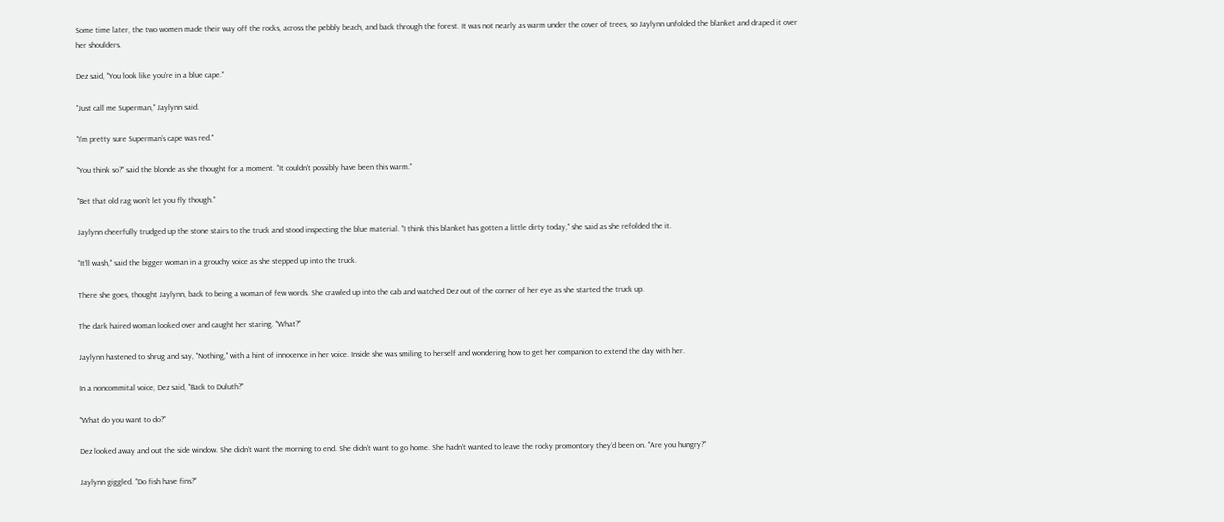Some time later, the two women made their way off the rocks, across the pebbly beach, and back through the forest. It was not nearly as warm under the cover of trees, so Jaylynn unfolded the blanket and draped it over her shoulders.

Dez said, "You look like you’re in a blue cape."

"Just call me Superman," Jaylynn said.

"I’m pretty sure Superman’s cape was red."

"You think so?" said the blonde as she thought for a moment. "It couldn’t possibly have been this warm."

"Bet that old rag won’t let you fly though."

Jaylynn cheerfully trudged up the stone stairs to the truck and stood inspecting the blue material. "I think this blanket has gotten a little dirty today," she said as she refolded the it.

"It’ll wash," said the bigger woman in a grouchy voice as she stepped up into the truck.

There she goes, thought Jaylynn, back to being a woman of few words. She crawled up into the cab and watched Dez out of the corner of her eye as she started the truck up.

The dark haired woman looked over and caught her staring. "What?"

Jaylynn hastened to shrug and say, "Nothing," with a hint of innocence in her voice. Inside she was smiling to herself and wondering how to get her companion to extend the day with her.

In a noncommital voice, Dez said, "Back to Duluth?"

"What do you want to do?"

Dez looked away and out the side window. She didn’t want the morning to end. She didn’t want to go home. She hadn’t wanted to leave the rocky promontory they’d been on. "Are you hungry?"

Jaylynn giggled. "Do fish have fins?"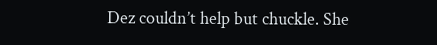Dez couldn’t help but chuckle. She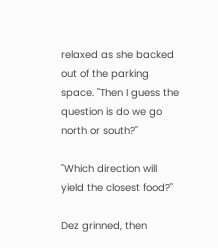relaxed as she backed out of the parking space. "Then I guess the question is do we go north or south?"

"Which direction will yield the closest food?"

Dez grinned, then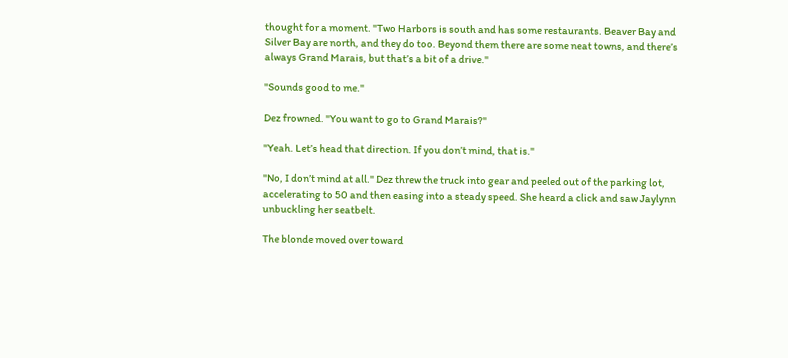thought for a moment. "Two Harbors is south and has some restaurants. Beaver Bay and Silver Bay are north, and they do too. Beyond them there are some neat towns, and there’s always Grand Marais, but that’s a bit of a drive."

"Sounds good to me."

Dez frowned. "You want to go to Grand Marais?"

"Yeah. Let’s head that direction. If you don’t mind, that is."

"No, I don’t mind at all." Dez threw the truck into gear and peeled out of the parking lot, accelerating to 50 and then easing into a steady speed. She heard a click and saw Jaylynn unbuckling her seatbelt.

The blonde moved over toward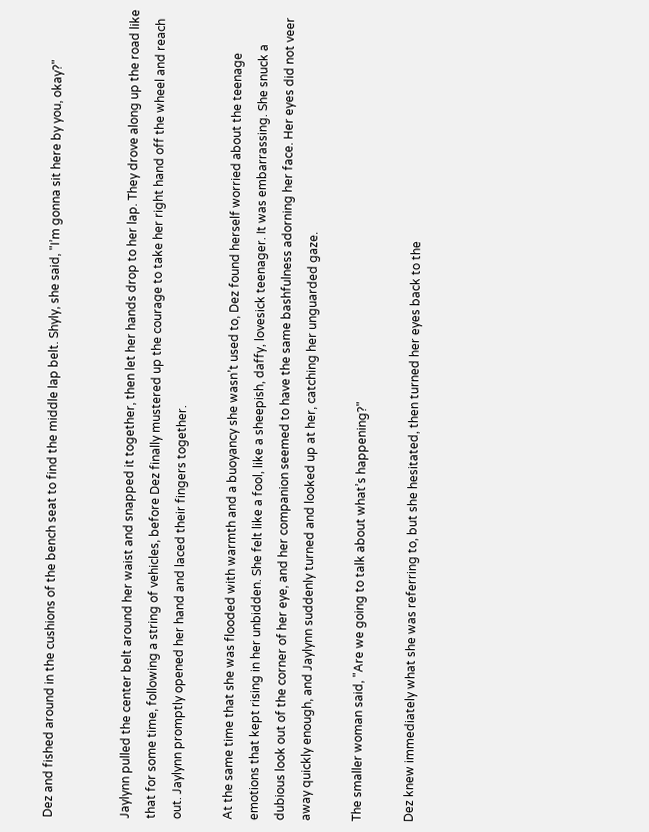Dez and fished around in the cushions of the bench seat to find the middle lap belt. Shyly, she said, "I’m gonna sit here by you, okay?"


Jaylynn pulled the center belt around her waist and snapped it together, then let her hands drop to her lap. They drove along up the road like that for some time, following a string of vehicles, before Dez finally mustered up the courage to take her right hand off the wheel and reach out. Jaylynn promptly opened her hand and laced their fingers together.

At the same time that she was flooded with warmth and a buoyancy she wasn’t used to, Dez found herself worried about the teenage emotions that kept rising in her unbidden. She felt like a fool, like a sheepish, daffy, lovesick teenager. It was embarrassing. She snuck a dubious look out of the corner of her eye, and her companion seemed to have the same bashfulness adorning her face. Her eyes did not veer away quickly enough, and Jaylynn suddenly turned and looked up at her, catching her unguarded gaze.

The smaller woman said, "Are we going to talk about what’s happening?"

Dez knew immediately what she was referring to, but she hesitated, then turned her eyes back to the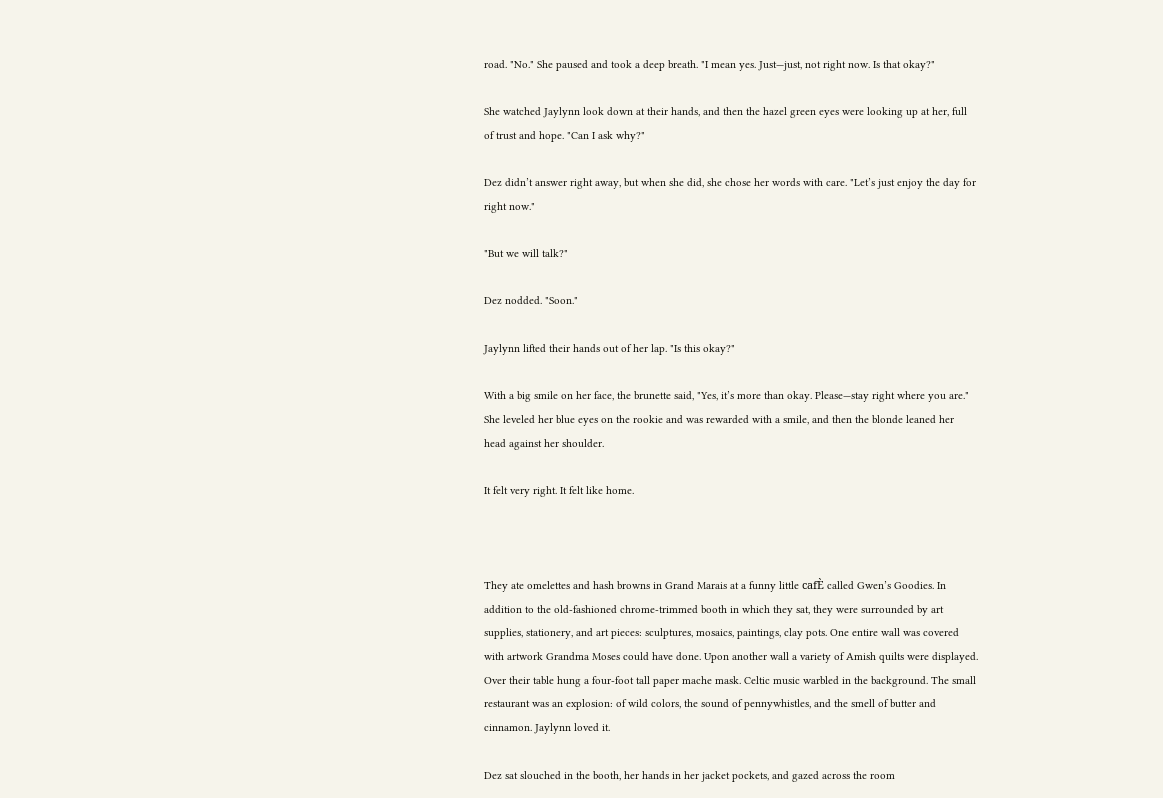road. "No." She paused and took a deep breath. "I mean yes. Just—just, not right now. Is that okay?"

She watched Jaylynn look down at their hands, and then the hazel green eyes were looking up at her, full of trust and hope. "Can I ask why?"

Dez didn’t answer right away, but when she did, she chose her words with care. "Let’s just enjoy the day for right now."

"But we will talk?"

Dez nodded. "Soon."

Jaylynn lifted their hands out of her lap. "Is this okay?"

With a big smile on her face, the brunette said, "Yes, it’s more than okay. Please—stay right where you are." She leveled her blue eyes on the rookie and was rewarded with a smile, and then the blonde leaned her head against her shoulder.

It felt very right. It felt like home.



They ate omelettes and hash browns in Grand Marais at a funny little cafÈ called Gwen’s Goodies. In addition to the old-fashioned chrome-trimmed booth in which they sat, they were surrounded by art supplies, stationery, and art pieces: sculptures, mosaics, paintings, clay pots. One entire wall was covered with artwork Grandma Moses could have done. Upon another wall a variety of Amish quilts were displayed. Over their table hung a four-foot tall paper mache mask. Celtic music warbled in the background. The small restaurant was an explosion: of wild colors, the sound of pennywhistles, and the smell of butter and cinnamon. Jaylynn loved it.

Dez sat slouched in the booth, her hands in her jacket pockets, and gazed across the room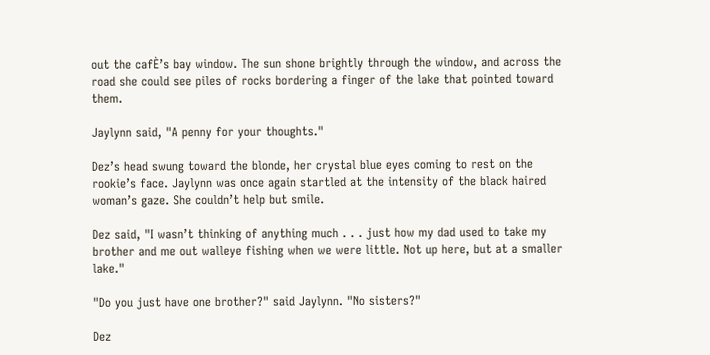out the cafÈ’s bay window. The sun shone brightly through the window, and across the road she could see piles of rocks bordering a finger of the lake that pointed toward them.

Jaylynn said, "A penny for your thoughts."

Dez’s head swung toward the blonde, her crystal blue eyes coming to rest on the rookie’s face. Jaylynn was once again startled at the intensity of the black haired woman’s gaze. She couldn’t help but smile.

Dez said, "I wasn’t thinking of anything much . . . just how my dad used to take my brother and me out walleye fishing when we were little. Not up here, but at a smaller lake."

"Do you just have one brother?" said Jaylynn. "No sisters?"

Dez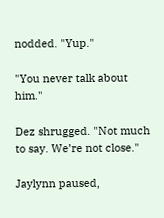nodded. "Yup."

"You never talk about him."

Dez shrugged. "Not much to say. We’re not close."

Jaylynn paused,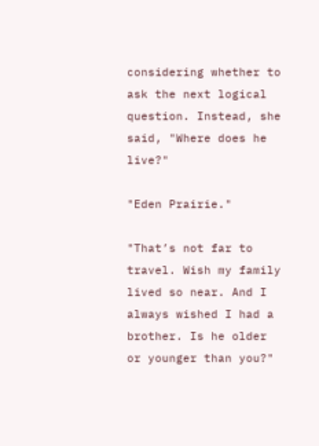considering whether to ask the next logical question. Instead, she said, "Where does he live?"

"Eden Prairie."

"That’s not far to travel. Wish my family lived so near. And I always wished I had a brother. Is he older or younger than you?"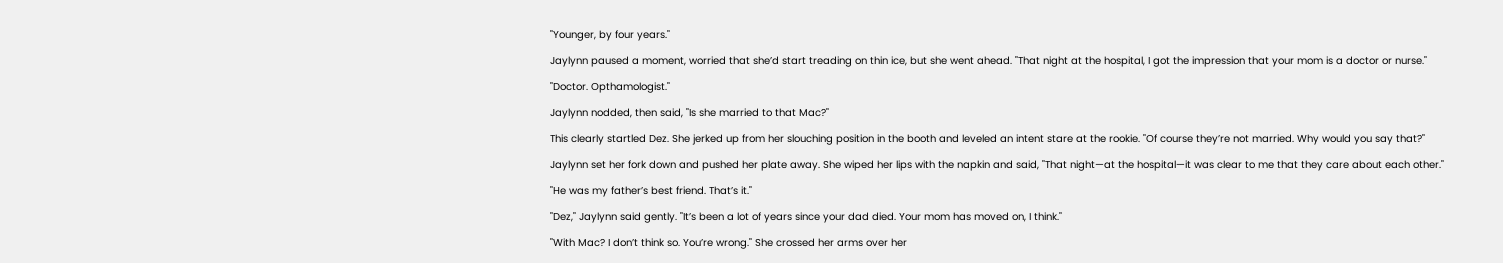"Younger, by four years."

Jaylynn paused a moment, worried that she’d start treading on thin ice, but she went ahead. "That night at the hospital, I got the impression that your mom is a doctor or nurse."

"Doctor. Opthamologist."

Jaylynn nodded, then said, "Is she married to that Mac?"

This clearly startled Dez. She jerked up from her slouching position in the booth and leveled an intent stare at the rookie. "Of course they’re not married. Why would you say that?"

Jaylynn set her fork down and pushed her plate away. She wiped her lips with the napkin and said, "That night—at the hospital—it was clear to me that they care about each other."

"He was my father’s best friend. That’s it."

"Dez," Jaylynn said gently. "It’s been a lot of years since your dad died. Your mom has moved on, I think."

"With Mac? I don’t think so. You’re wrong." She crossed her arms over her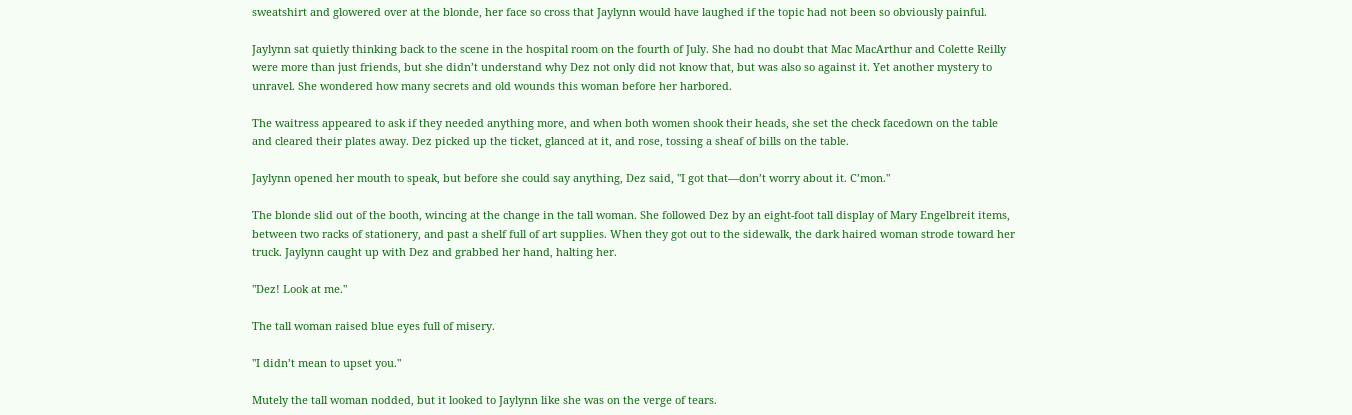sweatshirt and glowered over at the blonde, her face so cross that Jaylynn would have laughed if the topic had not been so obviously painful.

Jaylynn sat quietly thinking back to the scene in the hospital room on the fourth of July. She had no doubt that Mac MacArthur and Colette Reilly were more than just friends, but she didn’t understand why Dez not only did not know that, but was also so against it. Yet another mystery to unravel. She wondered how many secrets and old wounds this woman before her harbored.

The waitress appeared to ask if they needed anything more, and when both women shook their heads, she set the check facedown on the table and cleared their plates away. Dez picked up the ticket, glanced at it, and rose, tossing a sheaf of bills on the table.

Jaylynn opened her mouth to speak, but before she could say anything, Dez said, "I got that—don’t worry about it. C’mon."

The blonde slid out of the booth, wincing at the change in the tall woman. She followed Dez by an eight-foot tall display of Mary Engelbreit items, between two racks of stationery, and past a shelf full of art supplies. When they got out to the sidewalk, the dark haired woman strode toward her truck. Jaylynn caught up with Dez and grabbed her hand, halting her.

"Dez! Look at me."

The tall woman raised blue eyes full of misery.

"I didn’t mean to upset you."

Mutely the tall woman nodded, but it looked to Jaylynn like she was on the verge of tears.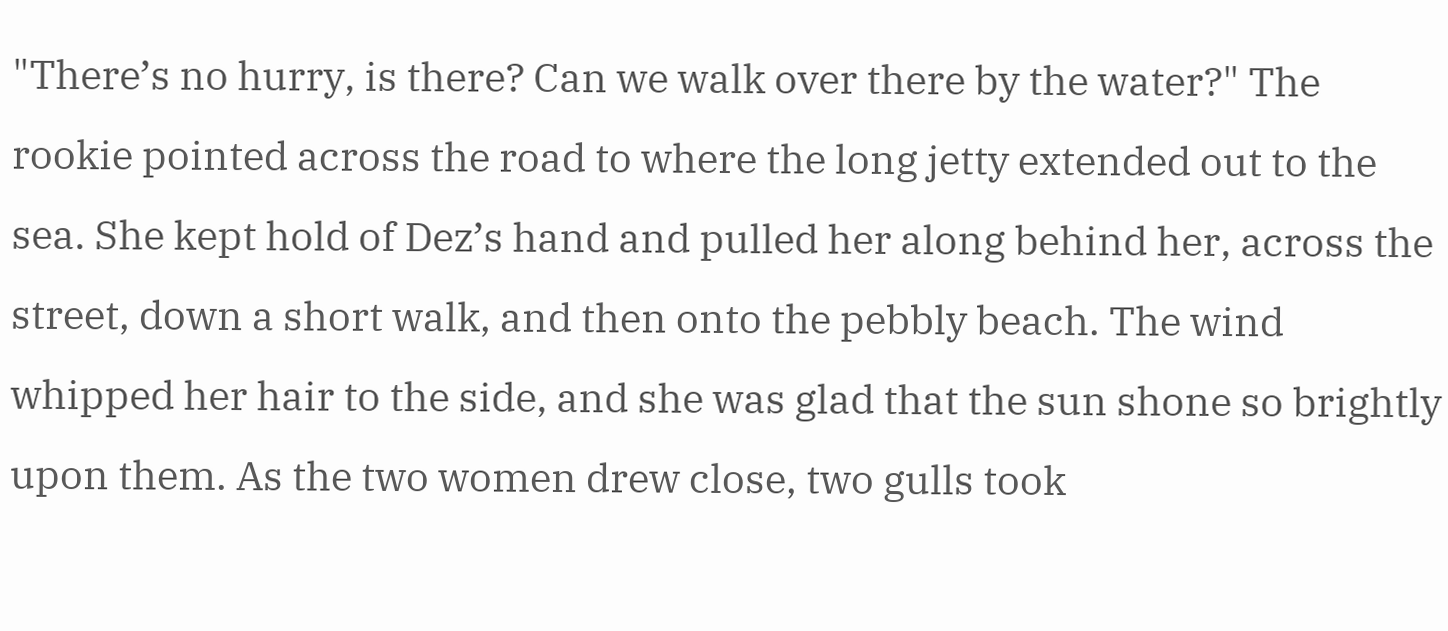"There’s no hurry, is there? Can we walk over there by the water?" The rookie pointed across the road to where the long jetty extended out to the sea. She kept hold of Dez’s hand and pulled her along behind her, across the street, down a short walk, and then onto the pebbly beach. The wind whipped her hair to the side, and she was glad that the sun shone so brightly upon them. As the two women drew close, two gulls took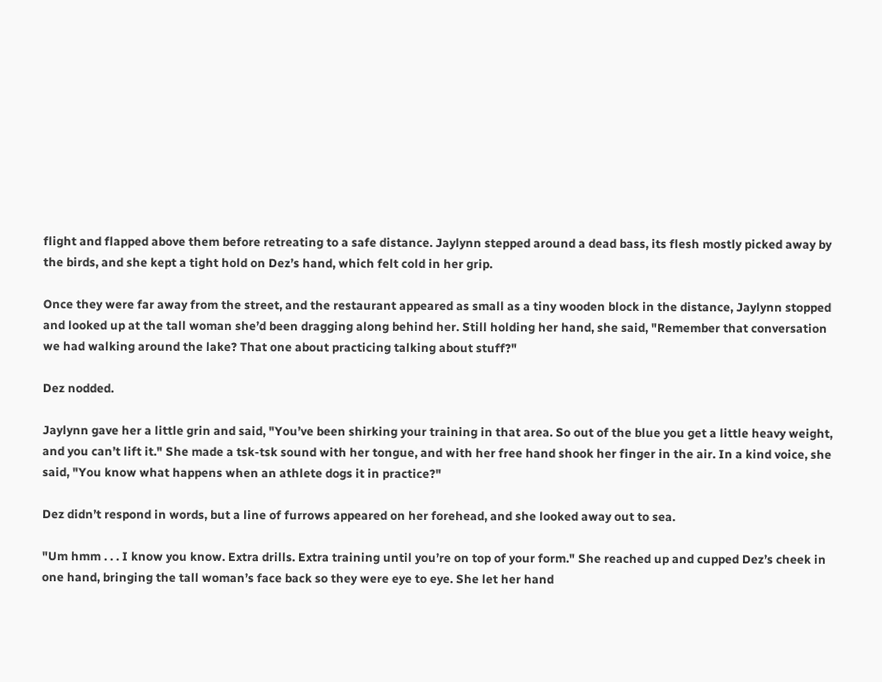flight and flapped above them before retreating to a safe distance. Jaylynn stepped around a dead bass, its flesh mostly picked away by the birds, and she kept a tight hold on Dez’s hand, which felt cold in her grip.

Once they were far away from the street, and the restaurant appeared as small as a tiny wooden block in the distance, Jaylynn stopped and looked up at the tall woman she’d been dragging along behind her. Still holding her hand, she said, "Remember that conversation we had walking around the lake? That one about practicing talking about stuff?"

Dez nodded.

Jaylynn gave her a little grin and said, "You’ve been shirking your training in that area. So out of the blue you get a little heavy weight, and you can’t lift it." She made a tsk-tsk sound with her tongue, and with her free hand shook her finger in the air. In a kind voice, she said, "You know what happens when an athlete dogs it in practice?"

Dez didn’t respond in words, but a line of furrows appeared on her forehead, and she looked away out to sea.

"Um hmm . . . I know you know. Extra drills. Extra training until you’re on top of your form." She reached up and cupped Dez’s cheek in one hand, bringing the tall woman’s face back so they were eye to eye. She let her hand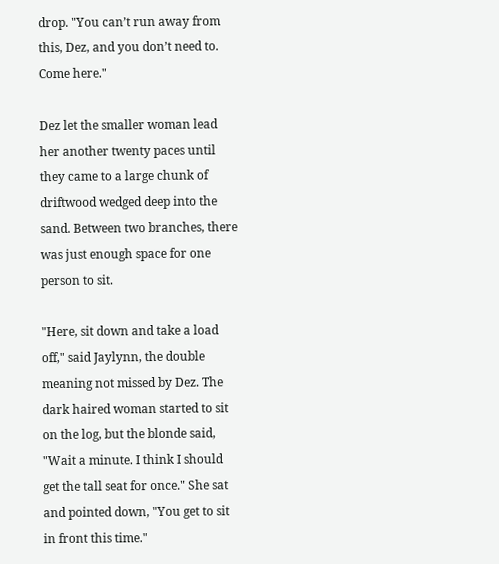drop. "You can’t run away from this, Dez, and you don’t need to. Come here."

Dez let the smaller woman lead her another twenty paces until they came to a large chunk of driftwood wedged deep into the sand. Between two branches, there was just enough space for one person to sit.

"Here, sit down and take a load off," said Jaylynn, the double meaning not missed by Dez. The dark haired woman started to sit on the log, but the blonde said, "Wait a minute. I think I should get the tall seat for once." She sat and pointed down, "You get to sit in front this time."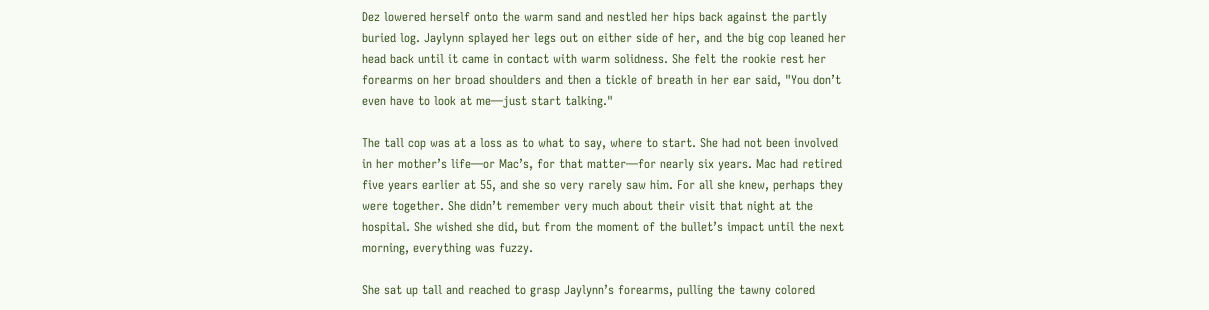Dez lowered herself onto the warm sand and nestled her hips back against the partly buried log. Jaylynn splayed her legs out on either side of her, and the big cop leaned her head back until it came in contact with warm solidness. She felt the rookie rest her forearms on her broad shoulders and then a tickle of breath in her ear said, "You don’t even have to look at me—just start talking."

The tall cop was at a loss as to what to say, where to start. She had not been involved in her mother’s life—or Mac’s, for that matter—for nearly six years. Mac had retired five years earlier at 55, and she so very rarely saw him. For all she knew, perhaps they were together. She didn’t remember very much about their visit that night at the hospital. She wished she did, but from the moment of the bullet’s impact until the next morning, everything was fuzzy.

She sat up tall and reached to grasp Jaylynn’s forearms, pulling the tawny colored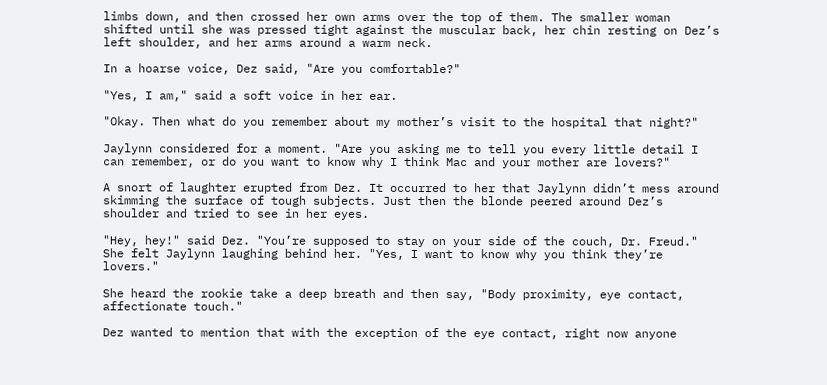limbs down, and then crossed her own arms over the top of them. The smaller woman shifted until she was pressed tight against the muscular back, her chin resting on Dez’s left shoulder, and her arms around a warm neck.

In a hoarse voice, Dez said, "Are you comfortable?"

"Yes, I am," said a soft voice in her ear.

"Okay. Then what do you remember about my mother’s visit to the hospital that night?"

Jaylynn considered for a moment. "Are you asking me to tell you every little detail I can remember, or do you want to know why I think Mac and your mother are lovers?"

A snort of laughter erupted from Dez. It occurred to her that Jaylynn didn’t mess around skimming the surface of tough subjects. Just then the blonde peered around Dez’s shoulder and tried to see in her eyes.

"Hey, hey!" said Dez. "You’re supposed to stay on your side of the couch, Dr. Freud." She felt Jaylynn laughing behind her. "Yes, I want to know why you think they’re lovers."

She heard the rookie take a deep breath and then say, "Body proximity, eye contact, affectionate touch."

Dez wanted to mention that with the exception of the eye contact, right now anyone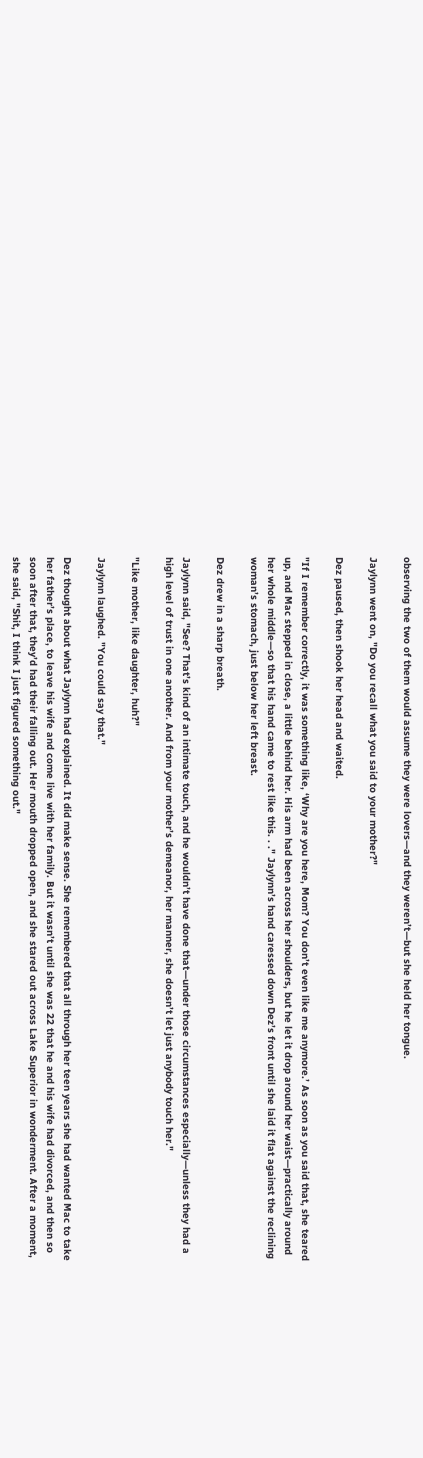observing the two of them would assume they were lovers—and they weren’t—but she held her tongue.

Jaylynn went on, "Do you recall what you said to your mother?"

Dez paused, then shook her head and waited.

"If I remember correctly, it was something like, ‘Why are you here, Mom? You don’t even like me anymore.’ As soon as you said that, she teared up, and Mac stepped in close, a little behind her. His arm had been across her shoulders, but he let it drop around her waist—practically around her whole middle—so that his hand came to rest like this. . ." Jaylynn’s hand caressed down Dez’s front until she laid it flat against the reclining woman’s stomach, just below her left breast.

Dez drew in a sharp breath.

Jaylynn said, "See? That’s kind of an intimate touch, and he wouldn’t have done that—under those circumstances especially—unless they had a high level of trust in one another. And from your mother’s demeanor, her manner, she doesn’t let just anybody touch her."

"Like mother, like daughter, huh?"

Jaylynn laughed. "You could say that."

Dez thought about what Jaylynn had explained. It did make sense. She remembered that all through her teen years she had wanted Mac to take her father’s place, to leave his wife and come live with her family. But it wasn’t until she was 22 that he and his wife had divorced, and then so soon after that, they’d had their falling out. Her mouth dropped open, and she stared out across Lake Superior in wonderment. After a moment, she said, "Shit, I think I just figured something out."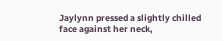Jaylynn pressed a slightly chilled face against her neck,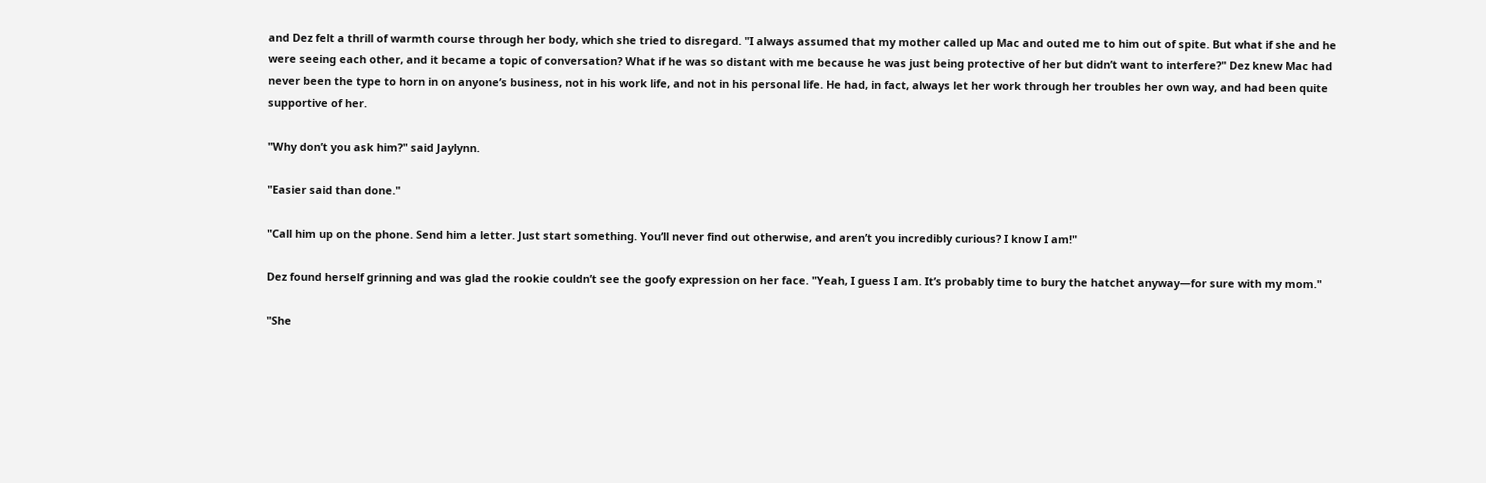and Dez felt a thrill of warmth course through her body, which she tried to disregard. "I always assumed that my mother called up Mac and outed me to him out of spite. But what if she and he were seeing each other, and it became a topic of conversation? What if he was so distant with me because he was just being protective of her but didn’t want to interfere?" Dez knew Mac had never been the type to horn in on anyone’s business, not in his work life, and not in his personal life. He had, in fact, always let her work through her troubles her own way, and had been quite supportive of her.

"Why don’t you ask him?" said Jaylynn.

"Easier said than done."

"Call him up on the phone. Send him a letter. Just start something. You’ll never find out otherwise, and aren’t you incredibly curious? I know I am!"

Dez found herself grinning and was glad the rookie couldn’t see the goofy expression on her face. "Yeah, I guess I am. It’s probably time to bury the hatchet anyway—for sure with my mom."

"She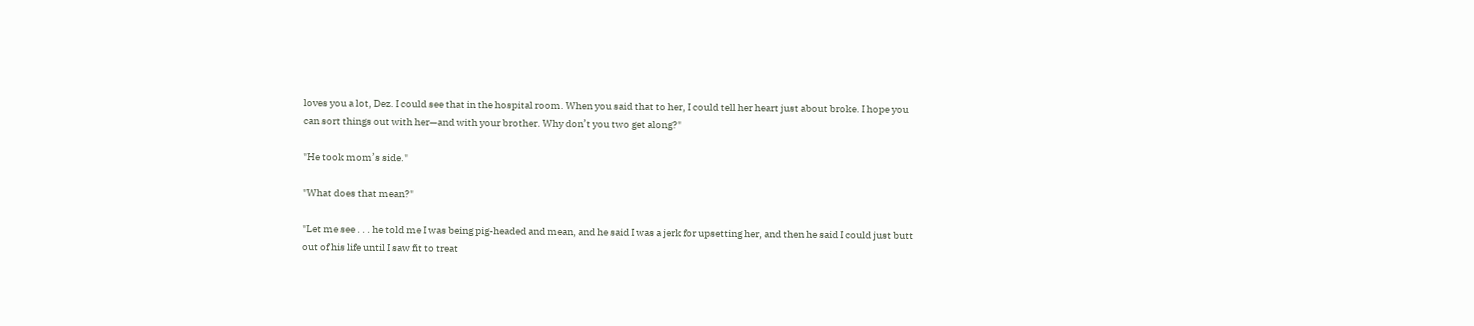loves you a lot, Dez. I could see that in the hospital room. When you said that to her, I could tell her heart just about broke. I hope you can sort things out with her—and with your brother. Why don’t you two get along?"

"He took mom’s side."

"What does that mean?"

"Let me see . . . he told me I was being pig-headed and mean, and he said I was a jerk for upsetting her, and then he said I could just butt out of his life until I saw fit to treat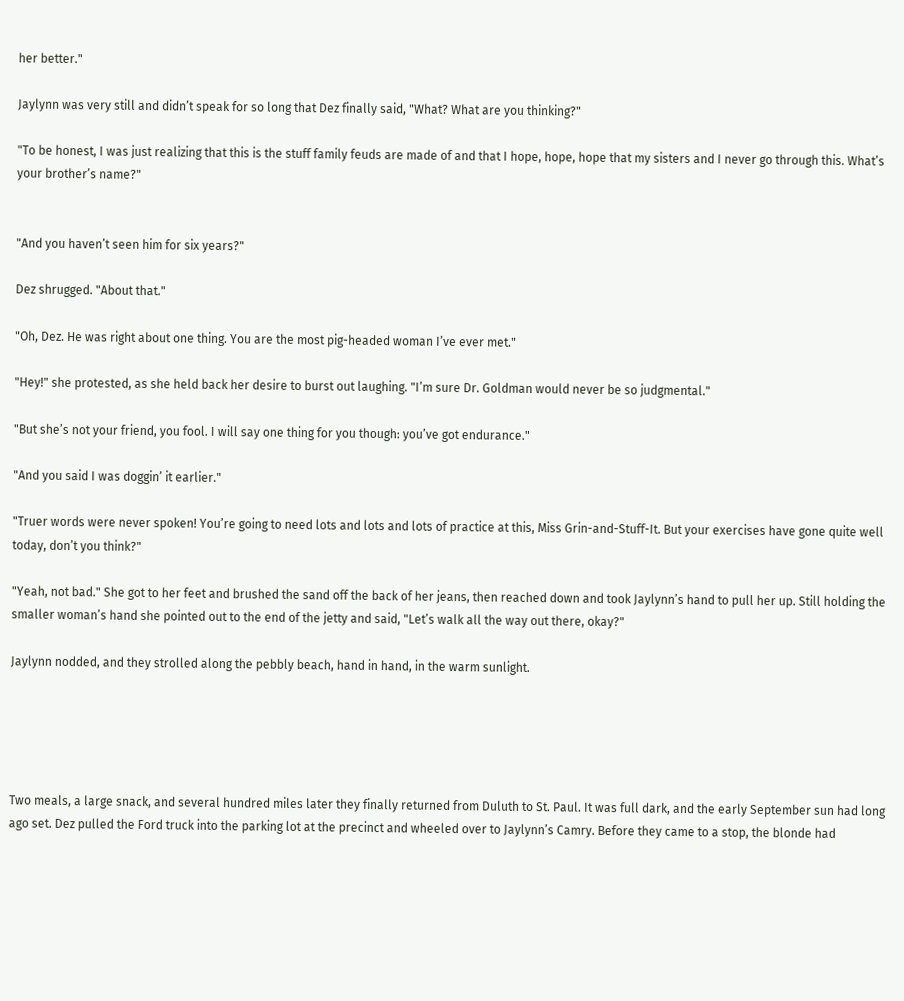her better."

Jaylynn was very still and didn’t speak for so long that Dez finally said, "What? What are you thinking?"

"To be honest, I was just realizing that this is the stuff family feuds are made of and that I hope, hope, hope that my sisters and I never go through this. What’s your brother’s name?"


"And you haven’t seen him for six years?"

Dez shrugged. "About that."

"Oh, Dez. He was right about one thing. You are the most pig-headed woman I’ve ever met."

"Hey!" she protested, as she held back her desire to burst out laughing. "I’m sure Dr. Goldman would never be so judgmental."

"But she’s not your friend, you fool. I will say one thing for you though: you’ve got endurance."

"And you said I was doggin’ it earlier."

"Truer words were never spoken! You’re going to need lots and lots and lots of practice at this, Miss Grin-and-Stuff-It. But your exercises have gone quite well today, don’t you think?"

"Yeah, not bad." She got to her feet and brushed the sand off the back of her jeans, then reached down and took Jaylynn’s hand to pull her up. Still holding the smaller woman’s hand she pointed out to the end of the jetty and said, "Let’s walk all the way out there, okay?"

Jaylynn nodded, and they strolled along the pebbly beach, hand in hand, in the warm sunlight.





Two meals, a large snack, and several hundred miles later they finally returned from Duluth to St. Paul. It was full dark, and the early September sun had long ago set. Dez pulled the Ford truck into the parking lot at the precinct and wheeled over to Jaylynn’s Camry. Before they came to a stop, the blonde had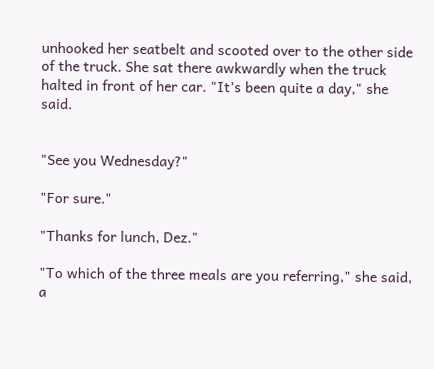unhooked her seatbelt and scooted over to the other side of the truck. She sat there awkwardly when the truck halted in front of her car. "It’s been quite a day," she said.


"See you Wednesday?"

"For sure."

"Thanks for lunch, Dez."

"To which of the three meals are you referring," she said, a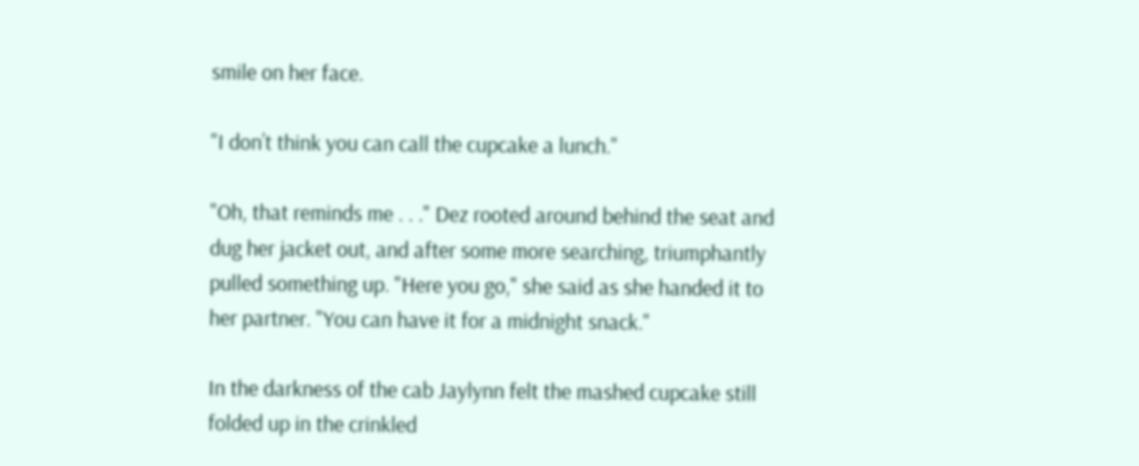smile on her face.

"I don’t think you can call the cupcake a lunch."

"Oh, that reminds me . . ." Dez rooted around behind the seat and dug her jacket out, and after some more searching, triumphantly pulled something up. "Here you go," she said as she handed it to her partner. "You can have it for a midnight snack."

In the darkness of the cab Jaylynn felt the mashed cupcake still folded up in the crinkled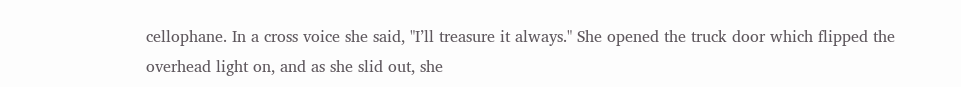cellophane. In a cross voice she said, "I’ll treasure it always." She opened the truck door which flipped the overhead light on, and as she slid out, she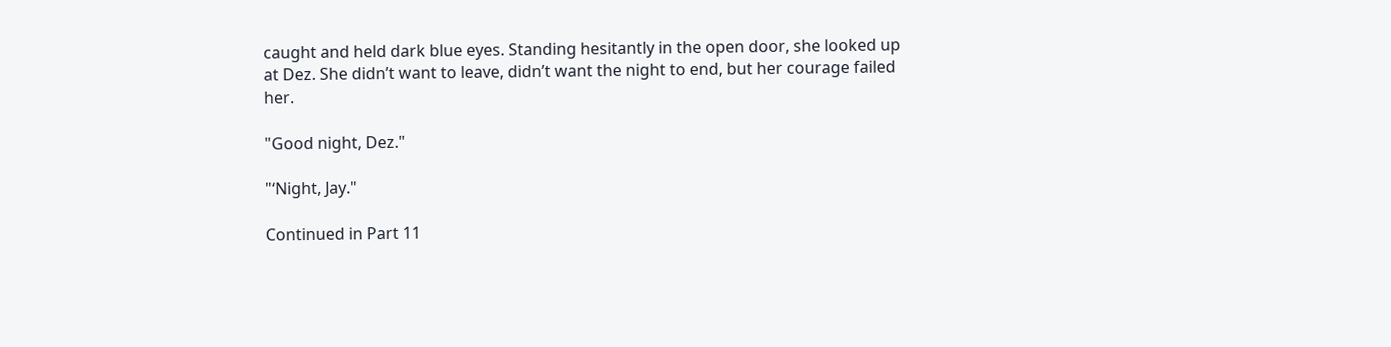caught and held dark blue eyes. Standing hesitantly in the open door, she looked up at Dez. She didn’t want to leave, didn’t want the night to end, but her courage failed her.

"Good night, Dez."

"‘Night, Jay."

Continued in Part 11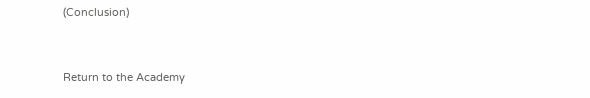(Conclusion)


Return to the Academy